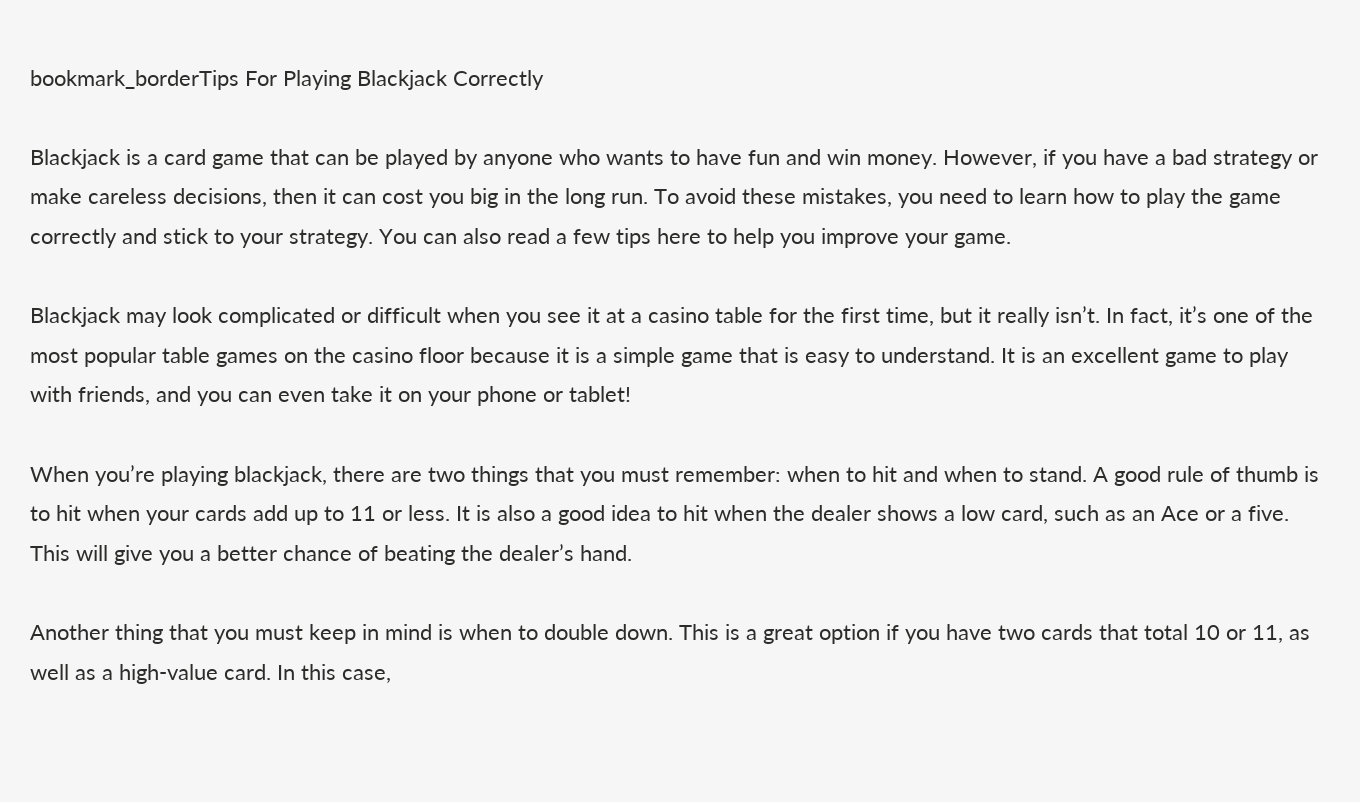bookmark_borderTips For Playing Blackjack Correctly

Blackjack is a card game that can be played by anyone who wants to have fun and win money. However, if you have a bad strategy or make careless decisions, then it can cost you big in the long run. To avoid these mistakes, you need to learn how to play the game correctly and stick to your strategy. You can also read a few tips here to help you improve your game.

Blackjack may look complicated or difficult when you see it at a casino table for the first time, but it really isn’t. In fact, it’s one of the most popular table games on the casino floor because it is a simple game that is easy to understand. It is an excellent game to play with friends, and you can even take it on your phone or tablet!

When you’re playing blackjack, there are two things that you must remember: when to hit and when to stand. A good rule of thumb is to hit when your cards add up to 11 or less. It is also a good idea to hit when the dealer shows a low card, such as an Ace or a five. This will give you a better chance of beating the dealer’s hand.

Another thing that you must keep in mind is when to double down. This is a great option if you have two cards that total 10 or 11, as well as a high-value card. In this case,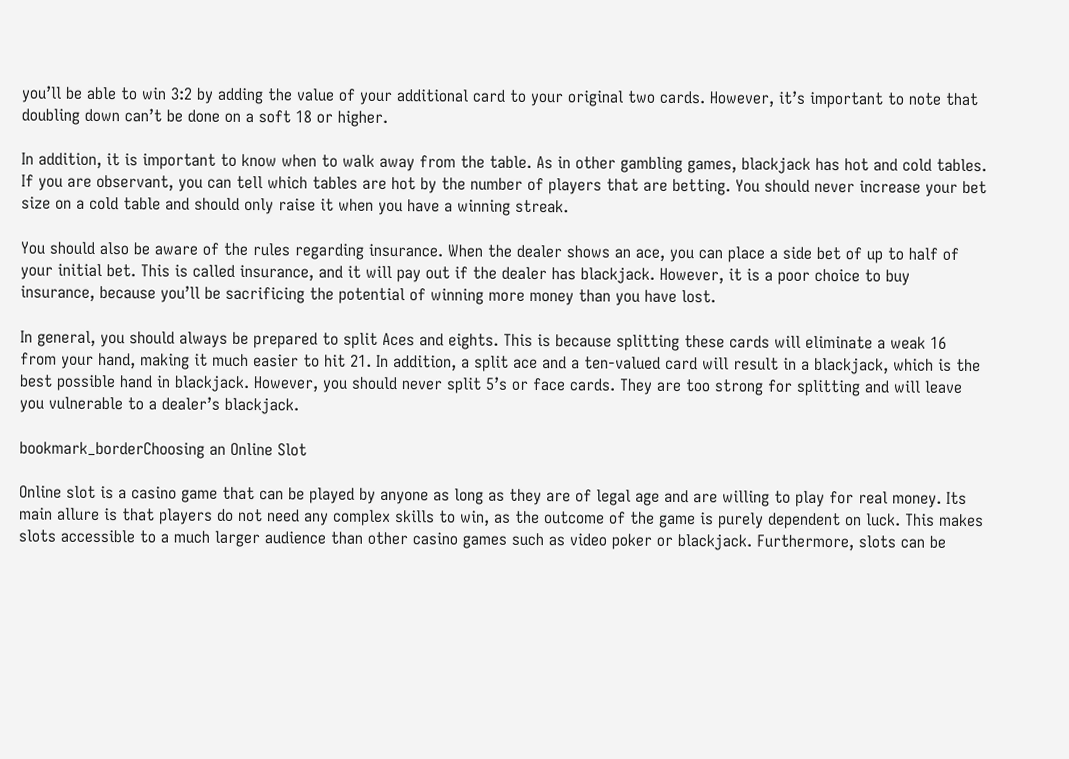you’ll be able to win 3:2 by adding the value of your additional card to your original two cards. However, it’s important to note that doubling down can’t be done on a soft 18 or higher.

In addition, it is important to know when to walk away from the table. As in other gambling games, blackjack has hot and cold tables. If you are observant, you can tell which tables are hot by the number of players that are betting. You should never increase your bet size on a cold table and should only raise it when you have a winning streak.

You should also be aware of the rules regarding insurance. When the dealer shows an ace, you can place a side bet of up to half of your initial bet. This is called insurance, and it will pay out if the dealer has blackjack. However, it is a poor choice to buy insurance, because you’ll be sacrificing the potential of winning more money than you have lost.

In general, you should always be prepared to split Aces and eights. This is because splitting these cards will eliminate a weak 16 from your hand, making it much easier to hit 21. In addition, a split ace and a ten-valued card will result in a blackjack, which is the best possible hand in blackjack. However, you should never split 5’s or face cards. They are too strong for splitting and will leave you vulnerable to a dealer’s blackjack.

bookmark_borderChoosing an Online Slot

Online slot is a casino game that can be played by anyone as long as they are of legal age and are willing to play for real money. Its main allure is that players do not need any complex skills to win, as the outcome of the game is purely dependent on luck. This makes slots accessible to a much larger audience than other casino games such as video poker or blackjack. Furthermore, slots can be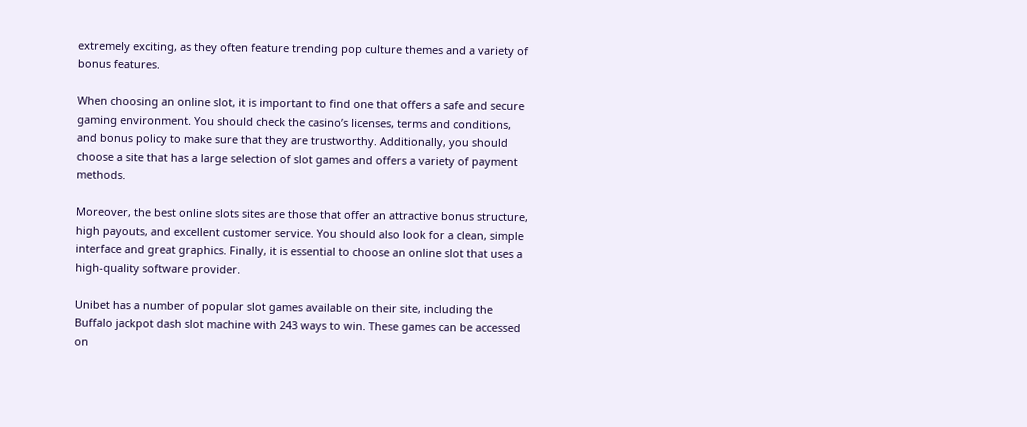extremely exciting, as they often feature trending pop culture themes and a variety of bonus features.

When choosing an online slot, it is important to find one that offers a safe and secure gaming environment. You should check the casino’s licenses, terms and conditions, and bonus policy to make sure that they are trustworthy. Additionally, you should choose a site that has a large selection of slot games and offers a variety of payment methods.

Moreover, the best online slots sites are those that offer an attractive bonus structure, high payouts, and excellent customer service. You should also look for a clean, simple interface and great graphics. Finally, it is essential to choose an online slot that uses a high-quality software provider.

Unibet has a number of popular slot games available on their site, including the Buffalo jackpot dash slot machine with 243 ways to win. These games can be accessed on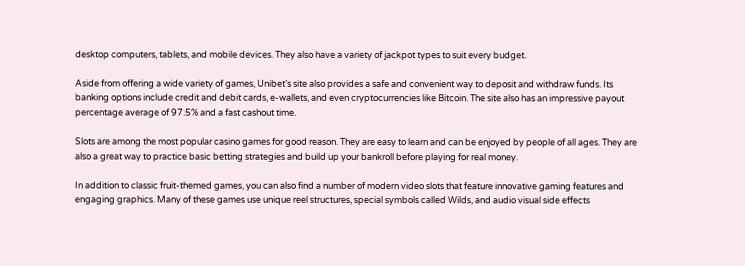desktop computers, tablets, and mobile devices. They also have a variety of jackpot types to suit every budget.

Aside from offering a wide variety of games, Unibet’s site also provides a safe and convenient way to deposit and withdraw funds. Its banking options include credit and debit cards, e-wallets, and even cryptocurrencies like Bitcoin. The site also has an impressive payout percentage average of 97.5% and a fast cashout time.

Slots are among the most popular casino games for good reason. They are easy to learn and can be enjoyed by people of all ages. They are also a great way to practice basic betting strategies and build up your bankroll before playing for real money.

In addition to classic fruit-themed games, you can also find a number of modern video slots that feature innovative gaming features and engaging graphics. Many of these games use unique reel structures, special symbols called Wilds, and audio visual side effects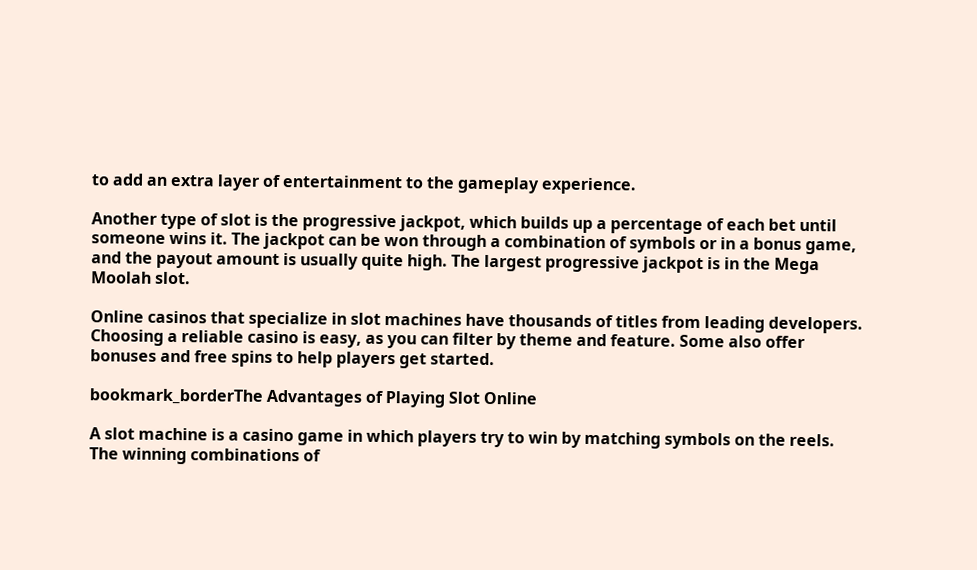to add an extra layer of entertainment to the gameplay experience.

Another type of slot is the progressive jackpot, which builds up a percentage of each bet until someone wins it. The jackpot can be won through a combination of symbols or in a bonus game, and the payout amount is usually quite high. The largest progressive jackpot is in the Mega Moolah slot.

Online casinos that specialize in slot machines have thousands of titles from leading developers. Choosing a reliable casino is easy, as you can filter by theme and feature. Some also offer bonuses and free spins to help players get started.

bookmark_borderThe Advantages of Playing Slot Online

A slot machine is a casino game in which players try to win by matching symbols on the reels. The winning combinations of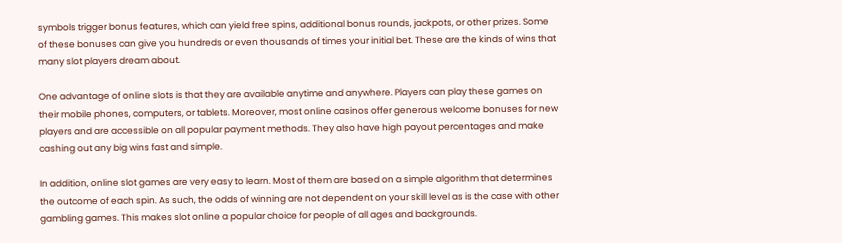symbols trigger bonus features, which can yield free spins, additional bonus rounds, jackpots, or other prizes. Some of these bonuses can give you hundreds or even thousands of times your initial bet. These are the kinds of wins that many slot players dream about.

One advantage of online slots is that they are available anytime and anywhere. Players can play these games on their mobile phones, computers, or tablets. Moreover, most online casinos offer generous welcome bonuses for new players and are accessible on all popular payment methods. They also have high payout percentages and make cashing out any big wins fast and simple.

In addition, online slot games are very easy to learn. Most of them are based on a simple algorithm that determines the outcome of each spin. As such, the odds of winning are not dependent on your skill level as is the case with other gambling games. This makes slot online a popular choice for people of all ages and backgrounds.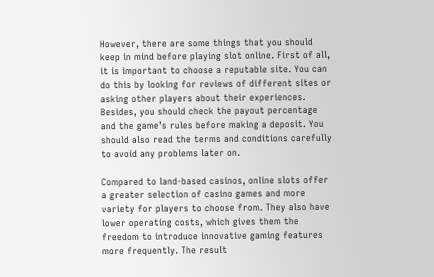However, there are some things that you should keep in mind before playing slot online. First of all, it is important to choose a reputable site. You can do this by looking for reviews of different sites or asking other players about their experiences. Besides, you should check the payout percentage and the game’s rules before making a deposit. You should also read the terms and conditions carefully to avoid any problems later on.

Compared to land-based casinos, online slots offer a greater selection of casino games and more variety for players to choose from. They also have lower operating costs, which gives them the freedom to introduce innovative gaming features more frequently. The result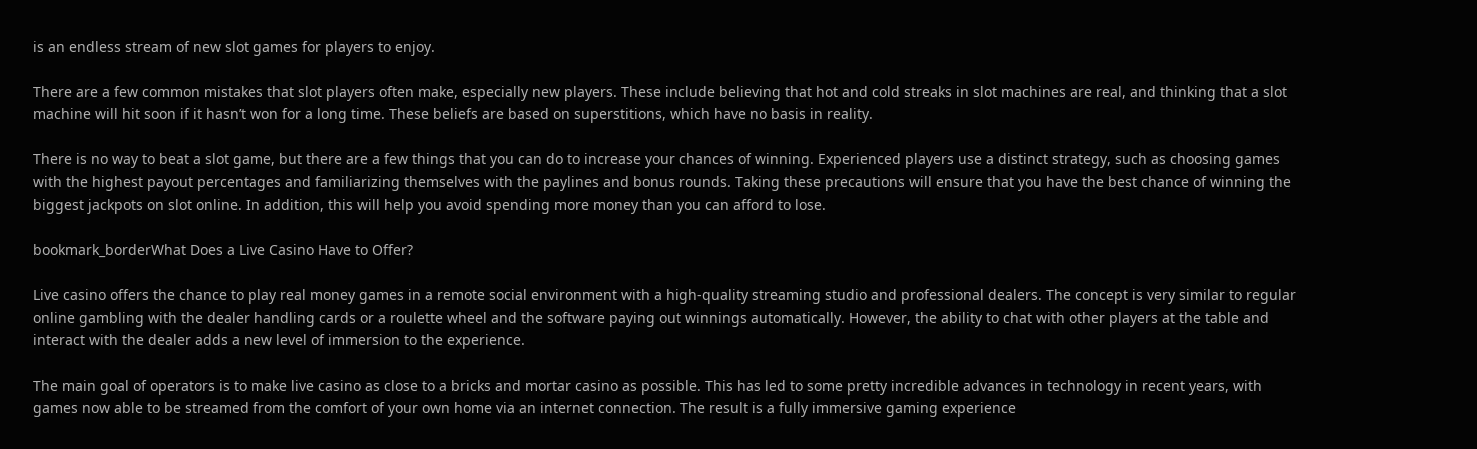is an endless stream of new slot games for players to enjoy.

There are a few common mistakes that slot players often make, especially new players. These include believing that hot and cold streaks in slot machines are real, and thinking that a slot machine will hit soon if it hasn’t won for a long time. These beliefs are based on superstitions, which have no basis in reality.

There is no way to beat a slot game, but there are a few things that you can do to increase your chances of winning. Experienced players use a distinct strategy, such as choosing games with the highest payout percentages and familiarizing themselves with the paylines and bonus rounds. Taking these precautions will ensure that you have the best chance of winning the biggest jackpots on slot online. In addition, this will help you avoid spending more money than you can afford to lose.

bookmark_borderWhat Does a Live Casino Have to Offer?

Live casino offers the chance to play real money games in a remote social environment with a high-quality streaming studio and professional dealers. The concept is very similar to regular online gambling with the dealer handling cards or a roulette wheel and the software paying out winnings automatically. However, the ability to chat with other players at the table and interact with the dealer adds a new level of immersion to the experience.

The main goal of operators is to make live casino as close to a bricks and mortar casino as possible. This has led to some pretty incredible advances in technology in recent years, with games now able to be streamed from the comfort of your own home via an internet connection. The result is a fully immersive gaming experience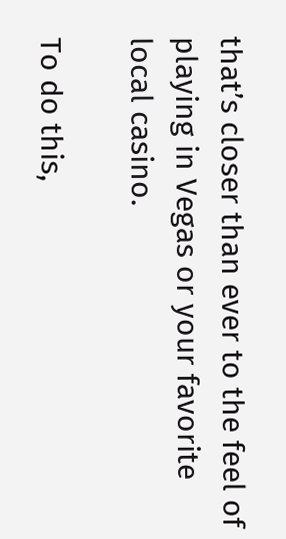that’s closer than ever to the feel of playing in Vegas or your favorite local casino.

To do this,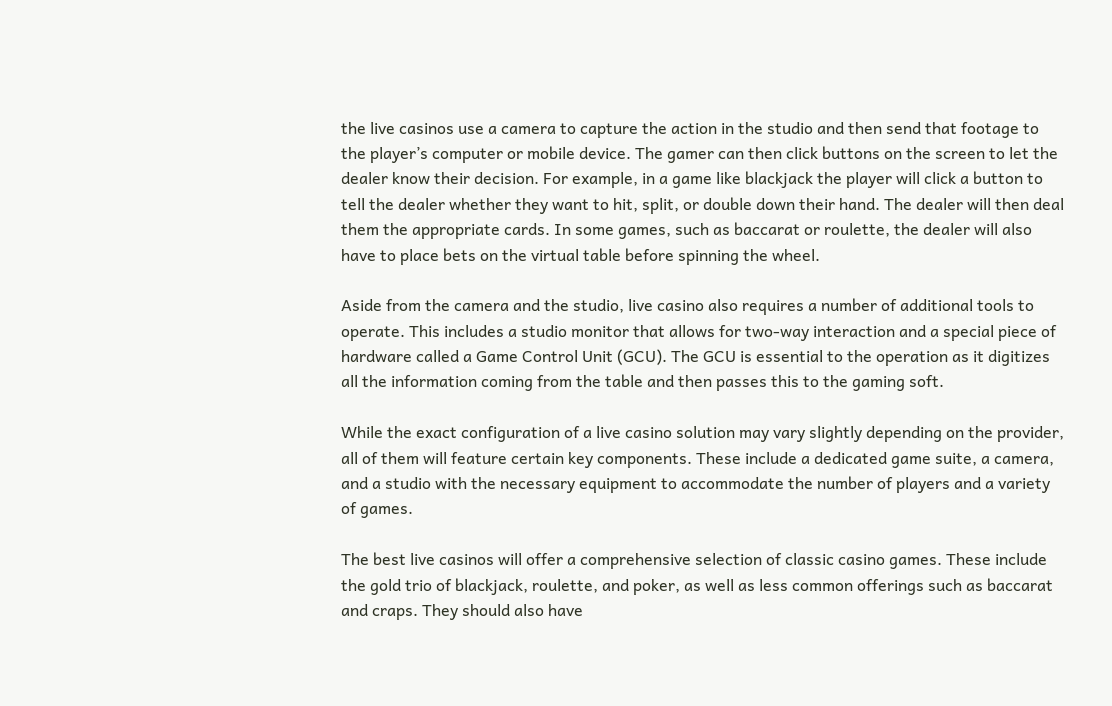the live casinos use a camera to capture the action in the studio and then send that footage to the player’s computer or mobile device. The gamer can then click buttons on the screen to let the dealer know their decision. For example, in a game like blackjack the player will click a button to tell the dealer whether they want to hit, split, or double down their hand. The dealer will then deal them the appropriate cards. In some games, such as baccarat or roulette, the dealer will also have to place bets on the virtual table before spinning the wheel.

Aside from the camera and the studio, live casino also requires a number of additional tools to operate. This includes a studio monitor that allows for two-way interaction and a special piece of hardware called a Game Control Unit (GCU). The GCU is essential to the operation as it digitizes all the information coming from the table and then passes this to the gaming soft.

While the exact configuration of a live casino solution may vary slightly depending on the provider, all of them will feature certain key components. These include a dedicated game suite, a camera, and a studio with the necessary equipment to accommodate the number of players and a variety of games.

The best live casinos will offer a comprehensive selection of classic casino games. These include the gold trio of blackjack, roulette, and poker, as well as less common offerings such as baccarat and craps. They should also have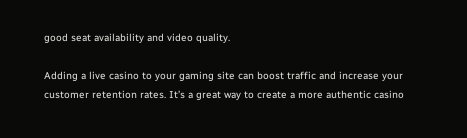good seat availability and video quality.

Adding a live casino to your gaming site can boost traffic and increase your customer retention rates. It’s a great way to create a more authentic casino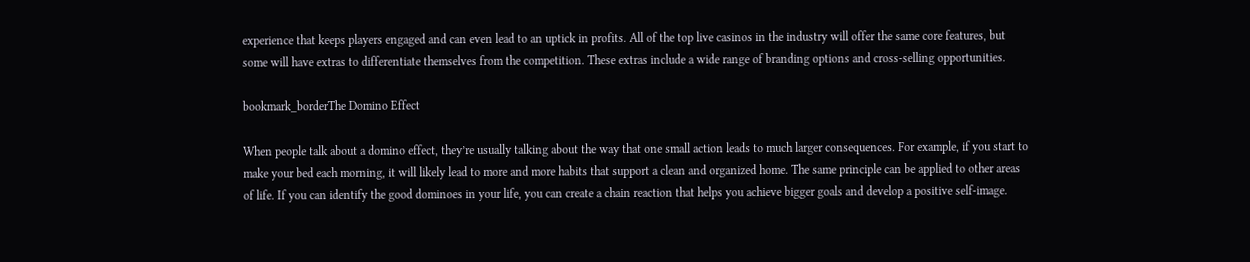experience that keeps players engaged and can even lead to an uptick in profits. All of the top live casinos in the industry will offer the same core features, but some will have extras to differentiate themselves from the competition. These extras include a wide range of branding options and cross-selling opportunities.

bookmark_borderThe Domino Effect

When people talk about a domino effect, they’re usually talking about the way that one small action leads to much larger consequences. For example, if you start to make your bed each morning, it will likely lead to more and more habits that support a clean and organized home. The same principle can be applied to other areas of life. If you can identify the good dominoes in your life, you can create a chain reaction that helps you achieve bigger goals and develop a positive self-image.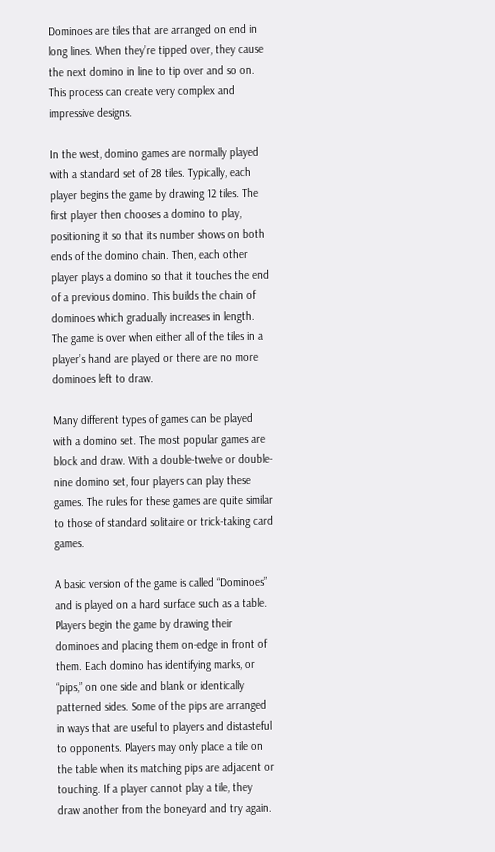Dominoes are tiles that are arranged on end in long lines. When they’re tipped over, they cause the next domino in line to tip over and so on. This process can create very complex and impressive designs.

In the west, domino games are normally played with a standard set of 28 tiles. Typically, each player begins the game by drawing 12 tiles. The first player then chooses a domino to play, positioning it so that its number shows on both ends of the domino chain. Then, each other player plays a domino so that it touches the end of a previous domino. This builds the chain of dominoes which gradually increases in length. The game is over when either all of the tiles in a player’s hand are played or there are no more dominoes left to draw.

Many different types of games can be played with a domino set. The most popular games are block and draw. With a double-twelve or double-nine domino set, four players can play these games. The rules for these games are quite similar to those of standard solitaire or trick-taking card games.

A basic version of the game is called “Dominoes” and is played on a hard surface such as a table. Players begin the game by drawing their dominoes and placing them on-edge in front of them. Each domino has identifying marks, or “pips,” on one side and blank or identically patterned sides. Some of the pips are arranged in ways that are useful to players and distasteful to opponents. Players may only place a tile on the table when its matching pips are adjacent or touching. If a player cannot play a tile, they draw another from the boneyard and try again.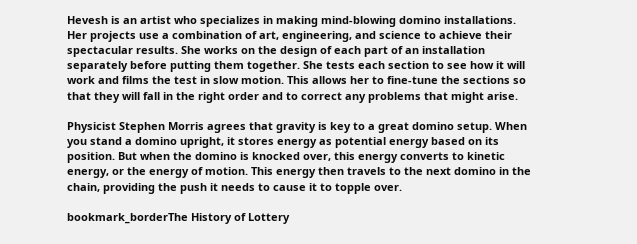Hevesh is an artist who specializes in making mind-blowing domino installations. Her projects use a combination of art, engineering, and science to achieve their spectacular results. She works on the design of each part of an installation separately before putting them together. She tests each section to see how it will work and films the test in slow motion. This allows her to fine-tune the sections so that they will fall in the right order and to correct any problems that might arise.

Physicist Stephen Morris agrees that gravity is key to a great domino setup. When you stand a domino upright, it stores energy as potential energy based on its position. But when the domino is knocked over, this energy converts to kinetic energy, or the energy of motion. This energy then travels to the next domino in the chain, providing the push it needs to cause it to topple over.

bookmark_borderThe History of Lottery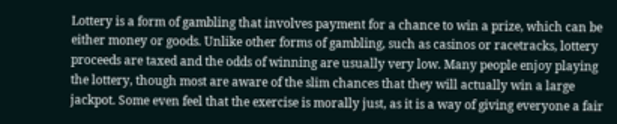Lottery is a form of gambling that involves payment for a chance to win a prize, which can be either money or goods. Unlike other forms of gambling, such as casinos or racetracks, lottery proceeds are taxed and the odds of winning are usually very low. Many people enjoy playing the lottery, though most are aware of the slim chances that they will actually win a large jackpot. Some even feel that the exercise is morally just, as it is a way of giving everyone a fair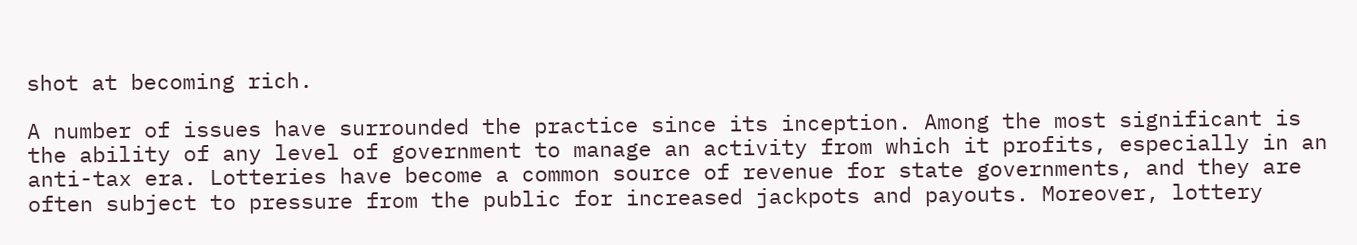shot at becoming rich.

A number of issues have surrounded the practice since its inception. Among the most significant is the ability of any level of government to manage an activity from which it profits, especially in an anti-tax era. Lotteries have become a common source of revenue for state governments, and they are often subject to pressure from the public for increased jackpots and payouts. Moreover, lottery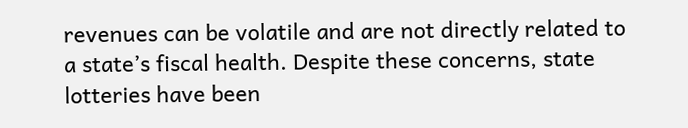revenues can be volatile and are not directly related to a state’s fiscal health. Despite these concerns, state lotteries have been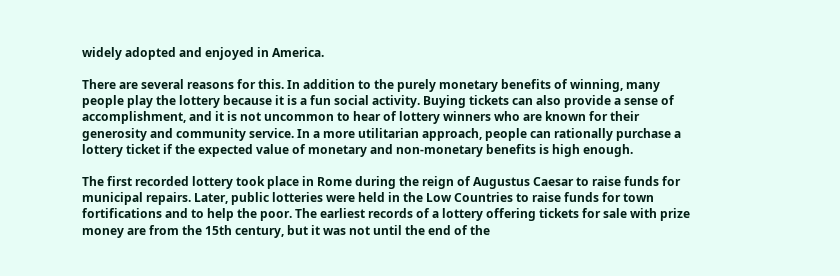widely adopted and enjoyed in America.

There are several reasons for this. In addition to the purely monetary benefits of winning, many people play the lottery because it is a fun social activity. Buying tickets can also provide a sense of accomplishment, and it is not uncommon to hear of lottery winners who are known for their generosity and community service. In a more utilitarian approach, people can rationally purchase a lottery ticket if the expected value of monetary and non-monetary benefits is high enough.

The first recorded lottery took place in Rome during the reign of Augustus Caesar to raise funds for municipal repairs. Later, public lotteries were held in the Low Countries to raise funds for town fortifications and to help the poor. The earliest records of a lottery offering tickets for sale with prize money are from the 15th century, but it was not until the end of the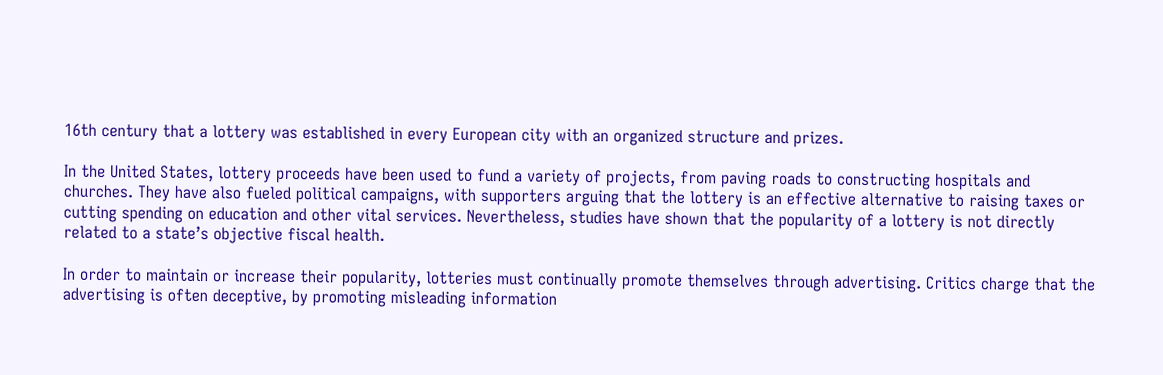16th century that a lottery was established in every European city with an organized structure and prizes.

In the United States, lottery proceeds have been used to fund a variety of projects, from paving roads to constructing hospitals and churches. They have also fueled political campaigns, with supporters arguing that the lottery is an effective alternative to raising taxes or cutting spending on education and other vital services. Nevertheless, studies have shown that the popularity of a lottery is not directly related to a state’s objective fiscal health.

In order to maintain or increase their popularity, lotteries must continually promote themselves through advertising. Critics charge that the advertising is often deceptive, by promoting misleading information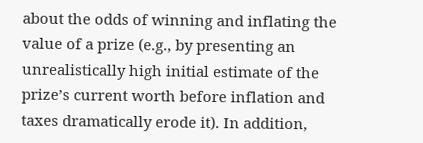about the odds of winning and inflating the value of a prize (e.g., by presenting an unrealistically high initial estimate of the prize’s current worth before inflation and taxes dramatically erode it). In addition,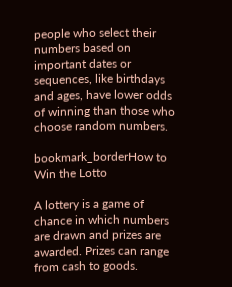people who select their numbers based on important dates or sequences, like birthdays and ages, have lower odds of winning than those who choose random numbers.

bookmark_borderHow to Win the Lotto

A lottery is a game of chance in which numbers are drawn and prizes are awarded. Prizes can range from cash to goods.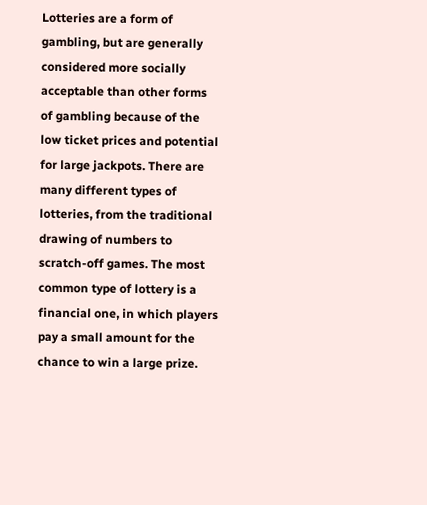Lotteries are a form of gambling, but are generally considered more socially acceptable than other forms of gambling because of the low ticket prices and potential for large jackpots. There are many different types of lotteries, from the traditional drawing of numbers to scratch-off games. The most common type of lottery is a financial one, in which players pay a small amount for the chance to win a large prize.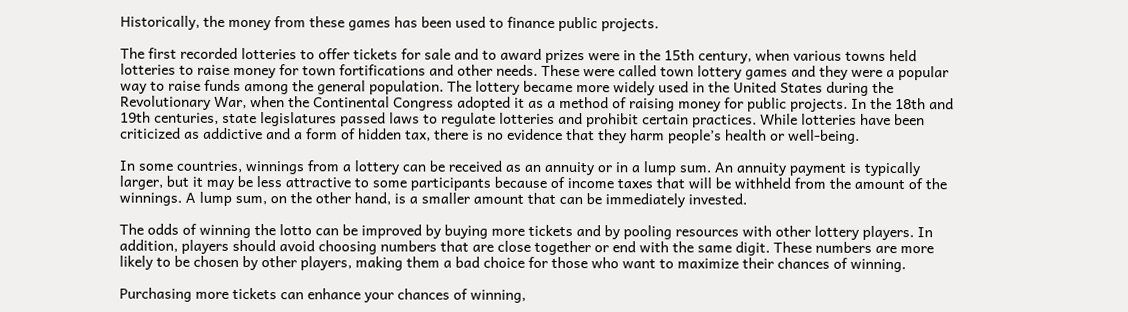Historically, the money from these games has been used to finance public projects.

The first recorded lotteries to offer tickets for sale and to award prizes were in the 15th century, when various towns held lotteries to raise money for town fortifications and other needs. These were called town lottery games and they were a popular way to raise funds among the general population. The lottery became more widely used in the United States during the Revolutionary War, when the Continental Congress adopted it as a method of raising money for public projects. In the 18th and 19th centuries, state legislatures passed laws to regulate lotteries and prohibit certain practices. While lotteries have been criticized as addictive and a form of hidden tax, there is no evidence that they harm people’s health or well-being.

In some countries, winnings from a lottery can be received as an annuity or in a lump sum. An annuity payment is typically larger, but it may be less attractive to some participants because of income taxes that will be withheld from the amount of the winnings. A lump sum, on the other hand, is a smaller amount that can be immediately invested.

The odds of winning the lotto can be improved by buying more tickets and by pooling resources with other lottery players. In addition, players should avoid choosing numbers that are close together or end with the same digit. These numbers are more likely to be chosen by other players, making them a bad choice for those who want to maximize their chances of winning.

Purchasing more tickets can enhance your chances of winning,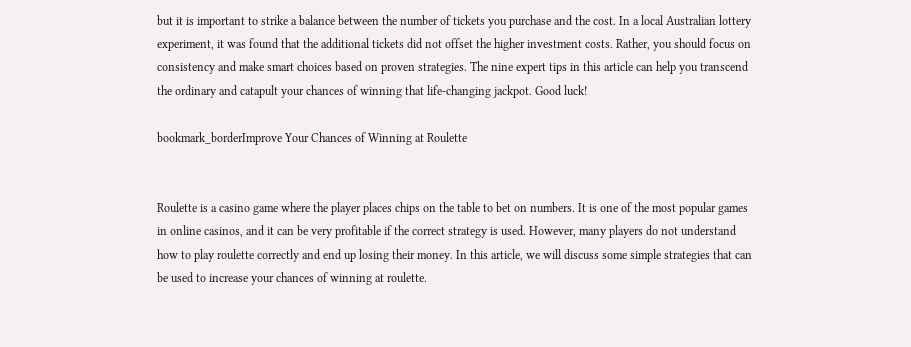but it is important to strike a balance between the number of tickets you purchase and the cost. In a local Australian lottery experiment, it was found that the additional tickets did not offset the higher investment costs. Rather, you should focus on consistency and make smart choices based on proven strategies. The nine expert tips in this article can help you transcend the ordinary and catapult your chances of winning that life-changing jackpot. Good luck!

bookmark_borderImprove Your Chances of Winning at Roulette


Roulette is a casino game where the player places chips on the table to bet on numbers. It is one of the most popular games in online casinos, and it can be very profitable if the correct strategy is used. However, many players do not understand how to play roulette correctly and end up losing their money. In this article, we will discuss some simple strategies that can be used to increase your chances of winning at roulette.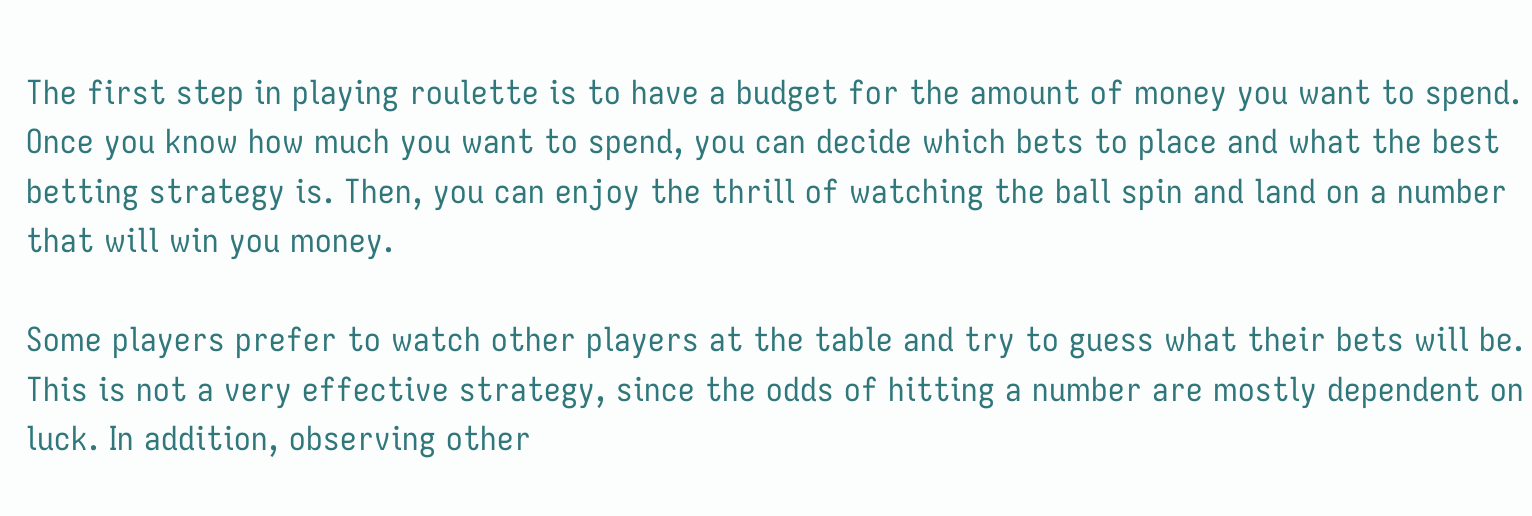The first step in playing roulette is to have a budget for the amount of money you want to spend. Once you know how much you want to spend, you can decide which bets to place and what the best betting strategy is. Then, you can enjoy the thrill of watching the ball spin and land on a number that will win you money.

Some players prefer to watch other players at the table and try to guess what their bets will be. This is not a very effective strategy, since the odds of hitting a number are mostly dependent on luck. In addition, observing other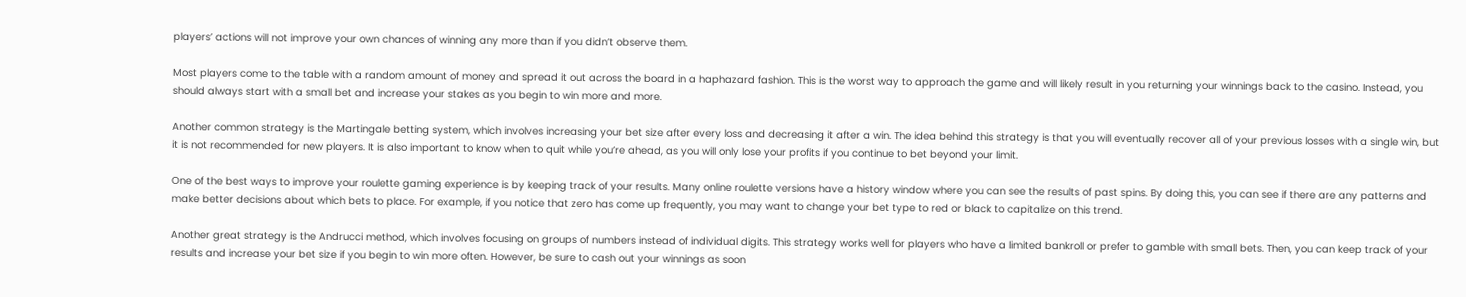players’ actions will not improve your own chances of winning any more than if you didn’t observe them.

Most players come to the table with a random amount of money and spread it out across the board in a haphazard fashion. This is the worst way to approach the game and will likely result in you returning your winnings back to the casino. Instead, you should always start with a small bet and increase your stakes as you begin to win more and more.

Another common strategy is the Martingale betting system, which involves increasing your bet size after every loss and decreasing it after a win. The idea behind this strategy is that you will eventually recover all of your previous losses with a single win, but it is not recommended for new players. It is also important to know when to quit while you’re ahead, as you will only lose your profits if you continue to bet beyond your limit.

One of the best ways to improve your roulette gaming experience is by keeping track of your results. Many online roulette versions have a history window where you can see the results of past spins. By doing this, you can see if there are any patterns and make better decisions about which bets to place. For example, if you notice that zero has come up frequently, you may want to change your bet type to red or black to capitalize on this trend.

Another great strategy is the Andrucci method, which involves focusing on groups of numbers instead of individual digits. This strategy works well for players who have a limited bankroll or prefer to gamble with small bets. Then, you can keep track of your results and increase your bet size if you begin to win more often. However, be sure to cash out your winnings as soon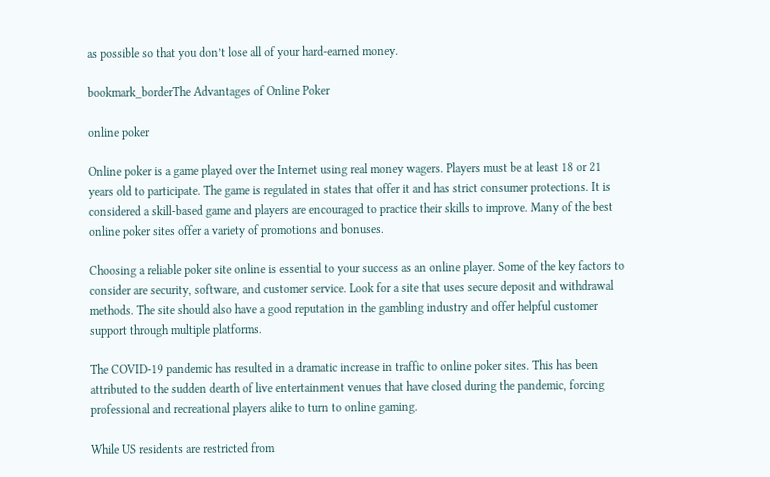as possible so that you don’t lose all of your hard-earned money.

bookmark_borderThe Advantages of Online Poker

online poker

Online poker is a game played over the Internet using real money wagers. Players must be at least 18 or 21 years old to participate. The game is regulated in states that offer it and has strict consumer protections. It is considered a skill-based game and players are encouraged to practice their skills to improve. Many of the best online poker sites offer a variety of promotions and bonuses.

Choosing a reliable poker site online is essential to your success as an online player. Some of the key factors to consider are security, software, and customer service. Look for a site that uses secure deposit and withdrawal methods. The site should also have a good reputation in the gambling industry and offer helpful customer support through multiple platforms.

The COVID-19 pandemic has resulted in a dramatic increase in traffic to online poker sites. This has been attributed to the sudden dearth of live entertainment venues that have closed during the pandemic, forcing professional and recreational players alike to turn to online gaming.

While US residents are restricted from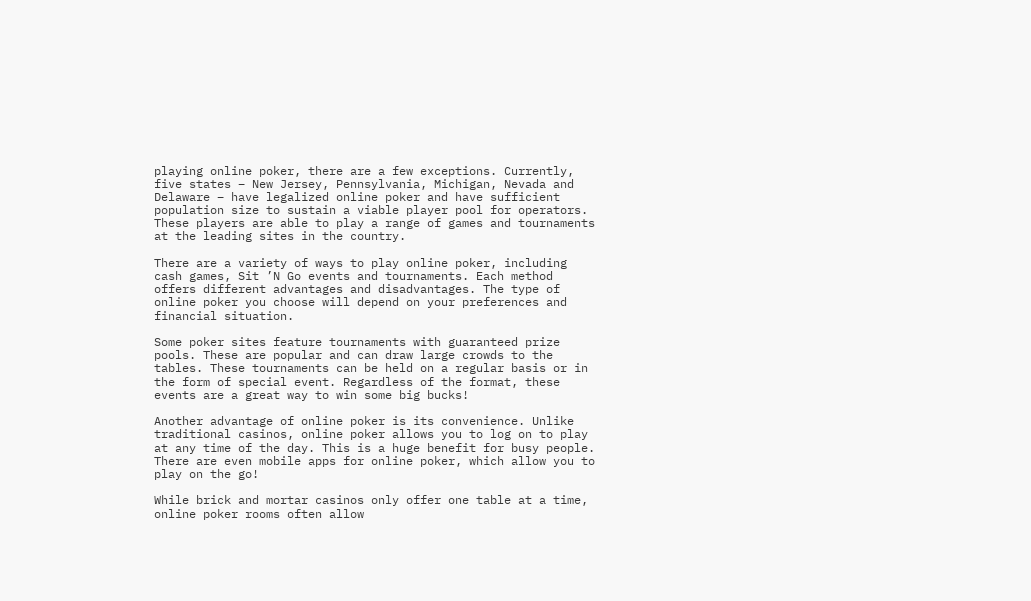playing online poker, there are a few exceptions. Currently, five states – New Jersey, Pennsylvania, Michigan, Nevada and Delaware – have legalized online poker and have sufficient population size to sustain a viable player pool for operators. These players are able to play a range of games and tournaments at the leading sites in the country.

There are a variety of ways to play online poker, including cash games, Sit ’N Go events and tournaments. Each method offers different advantages and disadvantages. The type of online poker you choose will depend on your preferences and financial situation.

Some poker sites feature tournaments with guaranteed prize pools. These are popular and can draw large crowds to the tables. These tournaments can be held on a regular basis or in the form of special event. Regardless of the format, these events are a great way to win some big bucks!

Another advantage of online poker is its convenience. Unlike traditional casinos, online poker allows you to log on to play at any time of the day. This is a huge benefit for busy people. There are even mobile apps for online poker, which allow you to play on the go!

While brick and mortar casinos only offer one table at a time, online poker rooms often allow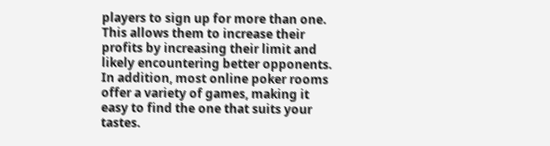players to sign up for more than one. This allows them to increase their profits by increasing their limit and likely encountering better opponents. In addition, most online poker rooms offer a variety of games, making it easy to find the one that suits your tastes.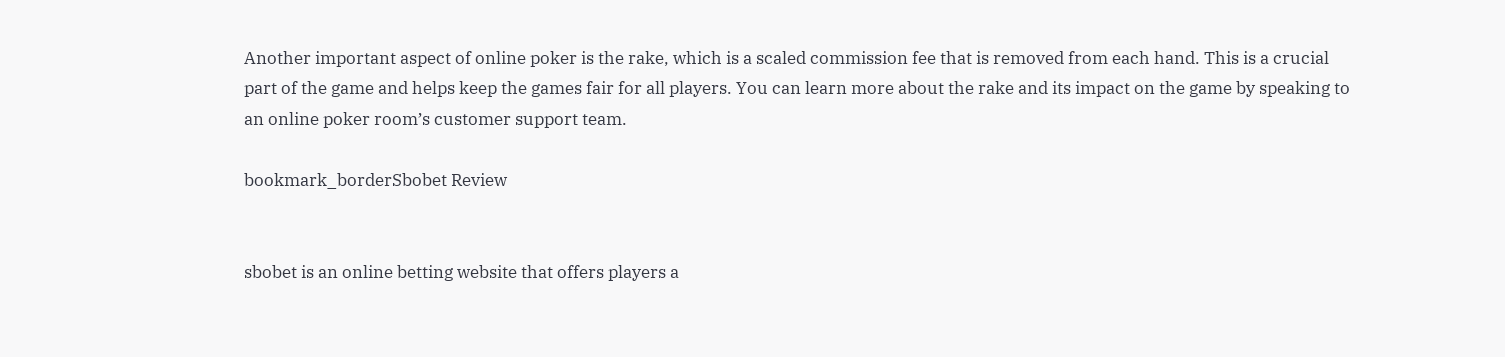Another important aspect of online poker is the rake, which is a scaled commission fee that is removed from each hand. This is a crucial part of the game and helps keep the games fair for all players. You can learn more about the rake and its impact on the game by speaking to an online poker room’s customer support team.

bookmark_borderSbobet Review


sbobet is an online betting website that offers players a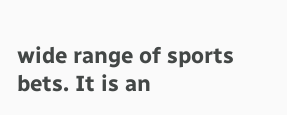wide range of sports bets. It is an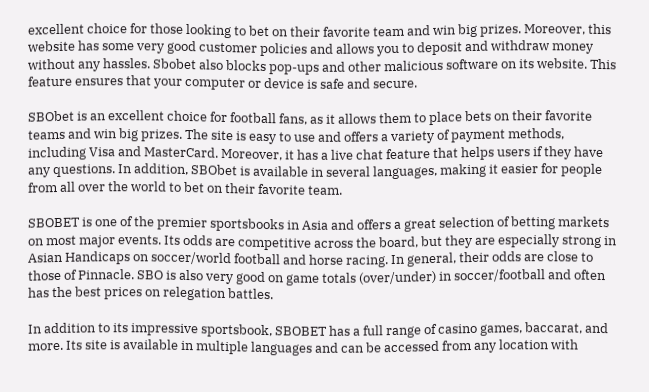excellent choice for those looking to bet on their favorite team and win big prizes. Moreover, this website has some very good customer policies and allows you to deposit and withdraw money without any hassles. Sbobet also blocks pop-ups and other malicious software on its website. This feature ensures that your computer or device is safe and secure.

SBObet is an excellent choice for football fans, as it allows them to place bets on their favorite teams and win big prizes. The site is easy to use and offers a variety of payment methods, including Visa and MasterCard. Moreover, it has a live chat feature that helps users if they have any questions. In addition, SBObet is available in several languages, making it easier for people from all over the world to bet on their favorite team.

SBOBET is one of the premier sportsbooks in Asia and offers a great selection of betting markets on most major events. Its odds are competitive across the board, but they are especially strong in Asian Handicaps on soccer/world football and horse racing. In general, their odds are close to those of Pinnacle. SBO is also very good on game totals (over/under) in soccer/football and often has the best prices on relegation battles.

In addition to its impressive sportsbook, SBOBET has a full range of casino games, baccarat, and more. Its site is available in multiple languages and can be accessed from any location with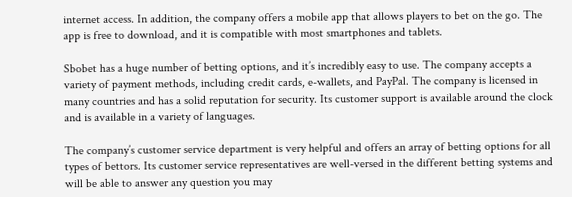internet access. In addition, the company offers a mobile app that allows players to bet on the go. The app is free to download, and it is compatible with most smartphones and tablets.

Sbobet has a huge number of betting options, and it’s incredibly easy to use. The company accepts a variety of payment methods, including credit cards, e-wallets, and PayPal. The company is licensed in many countries and has a solid reputation for security. Its customer support is available around the clock and is available in a variety of languages.

The company’s customer service department is very helpful and offers an array of betting options for all types of bettors. Its customer service representatives are well-versed in the different betting systems and will be able to answer any question you may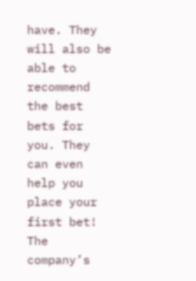have. They will also be able to recommend the best bets for you. They can even help you place your first bet! The company’s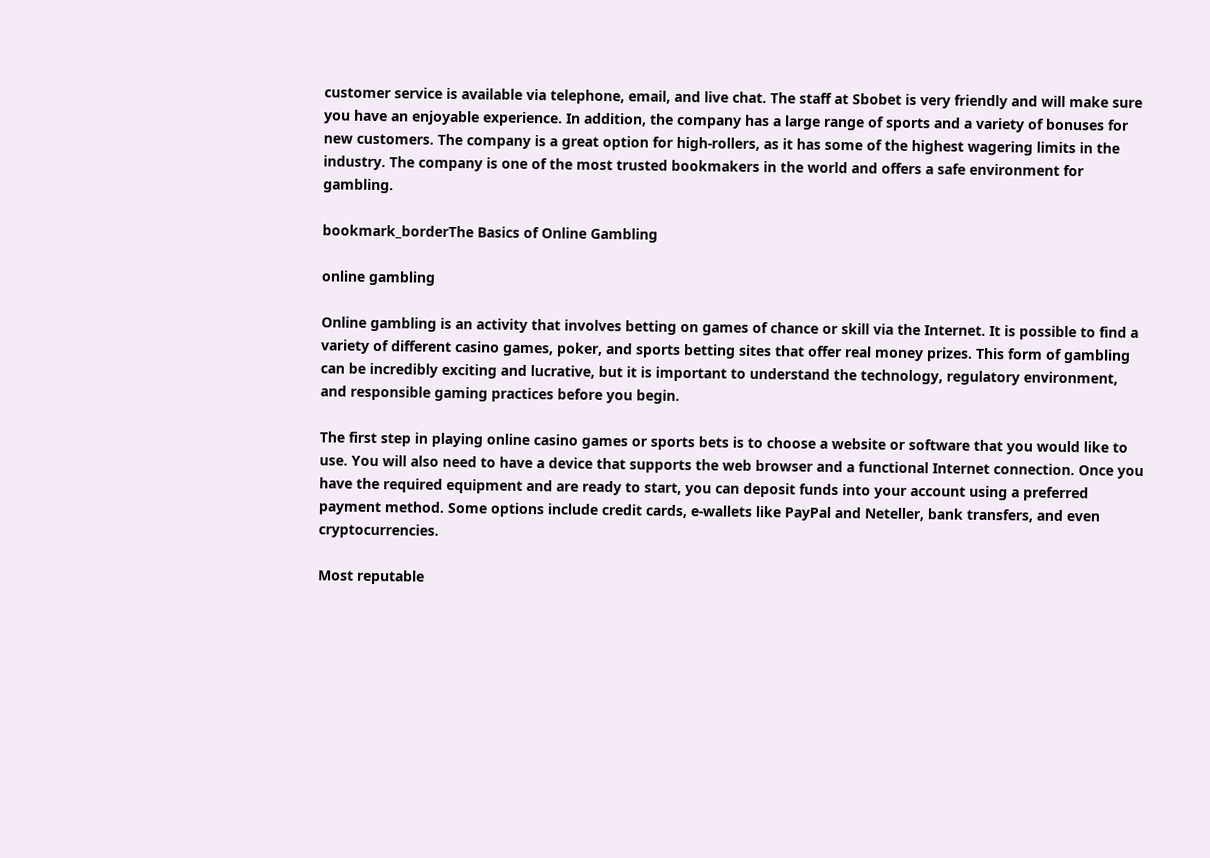customer service is available via telephone, email, and live chat. The staff at Sbobet is very friendly and will make sure you have an enjoyable experience. In addition, the company has a large range of sports and a variety of bonuses for new customers. The company is a great option for high-rollers, as it has some of the highest wagering limits in the industry. The company is one of the most trusted bookmakers in the world and offers a safe environment for gambling.

bookmark_borderThe Basics of Online Gambling

online gambling

Online gambling is an activity that involves betting on games of chance or skill via the Internet. It is possible to find a variety of different casino games, poker, and sports betting sites that offer real money prizes. This form of gambling can be incredibly exciting and lucrative, but it is important to understand the technology, regulatory environment, and responsible gaming practices before you begin.

The first step in playing online casino games or sports bets is to choose a website or software that you would like to use. You will also need to have a device that supports the web browser and a functional Internet connection. Once you have the required equipment and are ready to start, you can deposit funds into your account using a preferred payment method. Some options include credit cards, e-wallets like PayPal and Neteller, bank transfers, and even cryptocurrencies.

Most reputable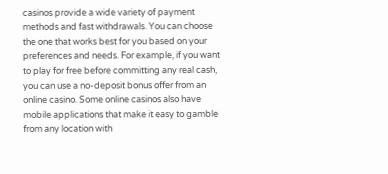casinos provide a wide variety of payment methods and fast withdrawals. You can choose the one that works best for you based on your preferences and needs. For example, if you want to play for free before committing any real cash, you can use a no-deposit bonus offer from an online casino. Some online casinos also have mobile applications that make it easy to gamble from any location with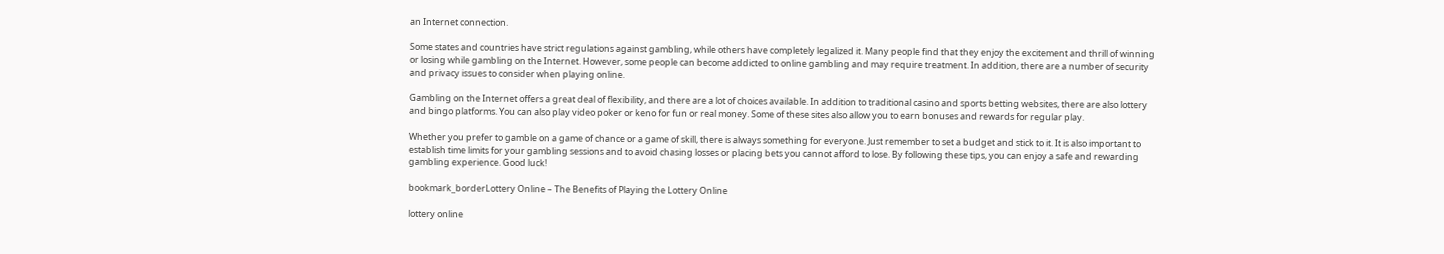an Internet connection.

Some states and countries have strict regulations against gambling, while others have completely legalized it. Many people find that they enjoy the excitement and thrill of winning or losing while gambling on the Internet. However, some people can become addicted to online gambling and may require treatment. In addition, there are a number of security and privacy issues to consider when playing online.

Gambling on the Internet offers a great deal of flexibility, and there are a lot of choices available. In addition to traditional casino and sports betting websites, there are also lottery and bingo platforms. You can also play video poker or keno for fun or real money. Some of these sites also allow you to earn bonuses and rewards for regular play.

Whether you prefer to gamble on a game of chance or a game of skill, there is always something for everyone. Just remember to set a budget and stick to it. It is also important to establish time limits for your gambling sessions and to avoid chasing losses or placing bets you cannot afford to lose. By following these tips, you can enjoy a safe and rewarding gambling experience. Good luck!

bookmark_borderLottery Online – The Benefits of Playing the Lottery Online

lottery online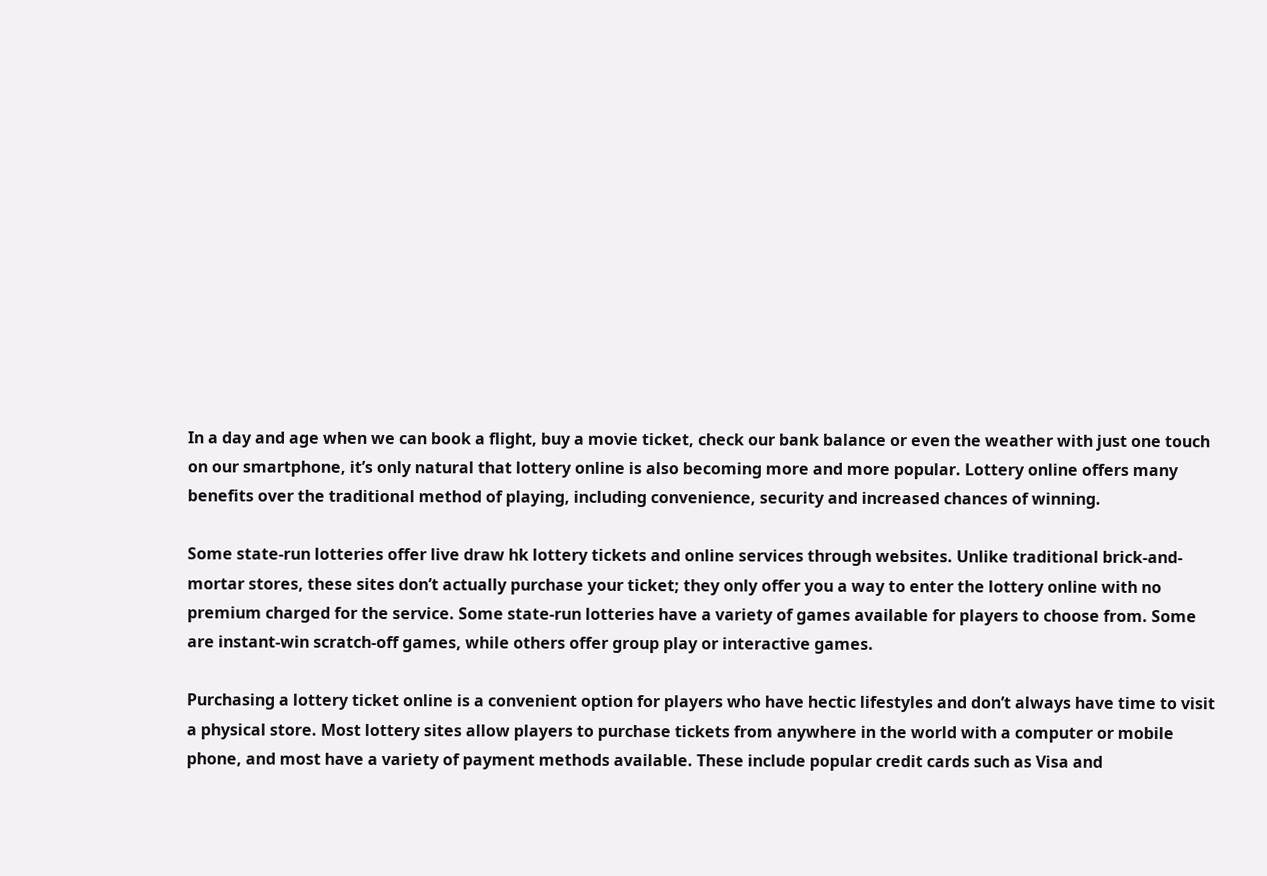In a day and age when we can book a flight, buy a movie ticket, check our bank balance or even the weather with just one touch on our smartphone, it’s only natural that lottery online is also becoming more and more popular. Lottery online offers many benefits over the traditional method of playing, including convenience, security and increased chances of winning.

Some state-run lotteries offer live draw hk lottery tickets and online services through websites. Unlike traditional brick-and-mortar stores, these sites don’t actually purchase your ticket; they only offer you a way to enter the lottery online with no premium charged for the service. Some state-run lotteries have a variety of games available for players to choose from. Some are instant-win scratch-off games, while others offer group play or interactive games.

Purchasing a lottery ticket online is a convenient option for players who have hectic lifestyles and don’t always have time to visit a physical store. Most lottery sites allow players to purchase tickets from anywhere in the world with a computer or mobile phone, and most have a variety of payment methods available. These include popular credit cards such as Visa and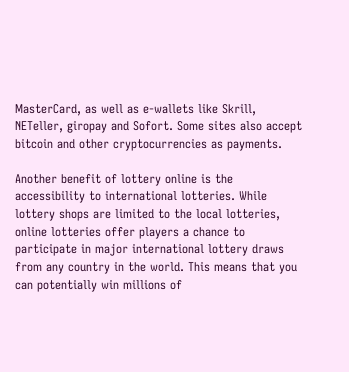MasterCard, as well as e-wallets like Skrill, NETeller, giropay and Sofort. Some sites also accept bitcoin and other cryptocurrencies as payments.

Another benefit of lottery online is the accessibility to international lotteries. While lottery shops are limited to the local lotteries, online lotteries offer players a chance to participate in major international lottery draws from any country in the world. This means that you can potentially win millions of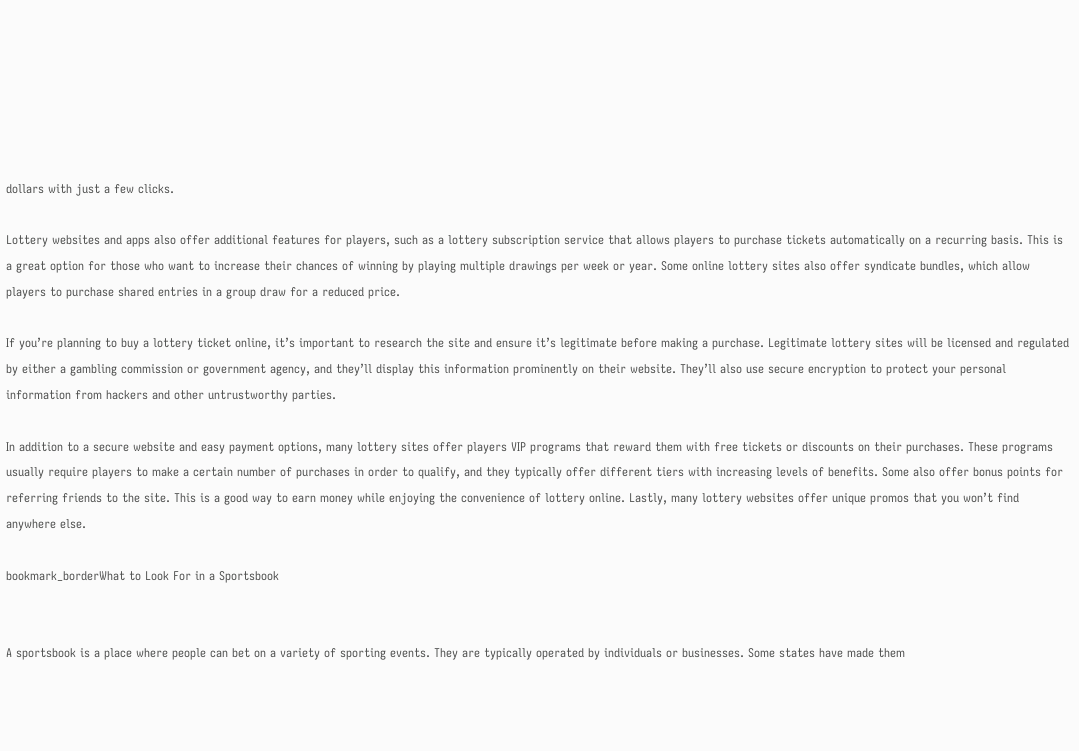dollars with just a few clicks.

Lottery websites and apps also offer additional features for players, such as a lottery subscription service that allows players to purchase tickets automatically on a recurring basis. This is a great option for those who want to increase their chances of winning by playing multiple drawings per week or year. Some online lottery sites also offer syndicate bundles, which allow players to purchase shared entries in a group draw for a reduced price.

If you’re planning to buy a lottery ticket online, it’s important to research the site and ensure it’s legitimate before making a purchase. Legitimate lottery sites will be licensed and regulated by either a gambling commission or government agency, and they’ll display this information prominently on their website. They’ll also use secure encryption to protect your personal information from hackers and other untrustworthy parties.

In addition to a secure website and easy payment options, many lottery sites offer players VIP programs that reward them with free tickets or discounts on their purchases. These programs usually require players to make a certain number of purchases in order to qualify, and they typically offer different tiers with increasing levels of benefits. Some also offer bonus points for referring friends to the site. This is a good way to earn money while enjoying the convenience of lottery online. Lastly, many lottery websites offer unique promos that you won’t find anywhere else.

bookmark_borderWhat to Look For in a Sportsbook


A sportsbook is a place where people can bet on a variety of sporting events. They are typically operated by individuals or businesses. Some states have made them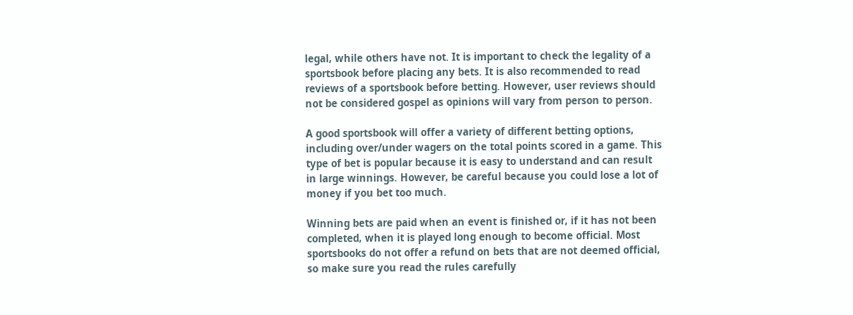legal, while others have not. It is important to check the legality of a sportsbook before placing any bets. It is also recommended to read reviews of a sportsbook before betting. However, user reviews should not be considered gospel as opinions will vary from person to person.

A good sportsbook will offer a variety of different betting options, including over/under wagers on the total points scored in a game. This type of bet is popular because it is easy to understand and can result in large winnings. However, be careful because you could lose a lot of money if you bet too much.

Winning bets are paid when an event is finished or, if it has not been completed, when it is played long enough to become official. Most sportsbooks do not offer a refund on bets that are not deemed official, so make sure you read the rules carefully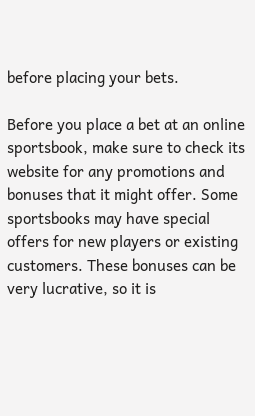before placing your bets.

Before you place a bet at an online sportsbook, make sure to check its website for any promotions and bonuses that it might offer. Some sportsbooks may have special offers for new players or existing customers. These bonuses can be very lucrative, so it is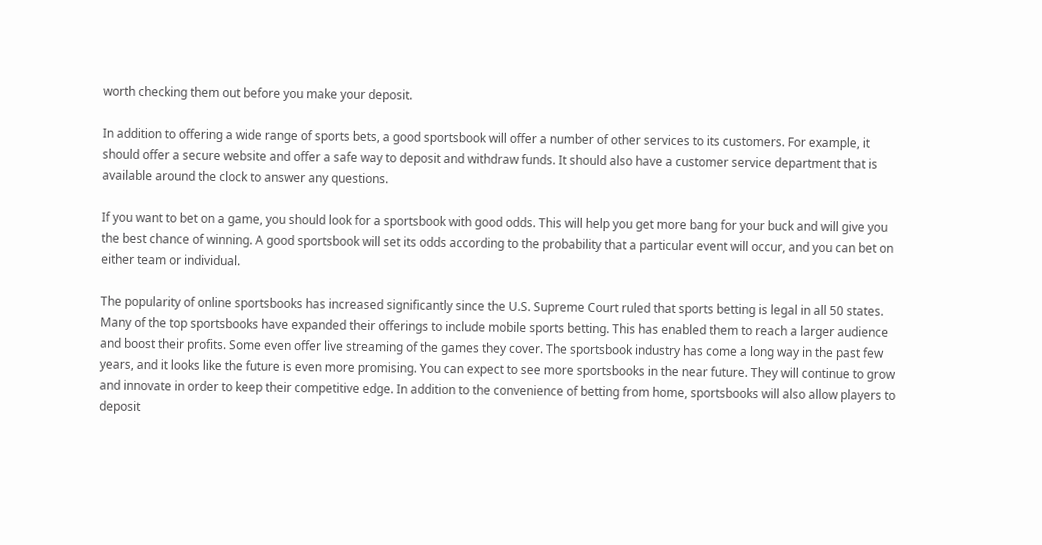worth checking them out before you make your deposit.

In addition to offering a wide range of sports bets, a good sportsbook will offer a number of other services to its customers. For example, it should offer a secure website and offer a safe way to deposit and withdraw funds. It should also have a customer service department that is available around the clock to answer any questions.

If you want to bet on a game, you should look for a sportsbook with good odds. This will help you get more bang for your buck and will give you the best chance of winning. A good sportsbook will set its odds according to the probability that a particular event will occur, and you can bet on either team or individual.

The popularity of online sportsbooks has increased significantly since the U.S. Supreme Court ruled that sports betting is legal in all 50 states. Many of the top sportsbooks have expanded their offerings to include mobile sports betting. This has enabled them to reach a larger audience and boost their profits. Some even offer live streaming of the games they cover. The sportsbook industry has come a long way in the past few years, and it looks like the future is even more promising. You can expect to see more sportsbooks in the near future. They will continue to grow and innovate in order to keep their competitive edge. In addition to the convenience of betting from home, sportsbooks will also allow players to deposit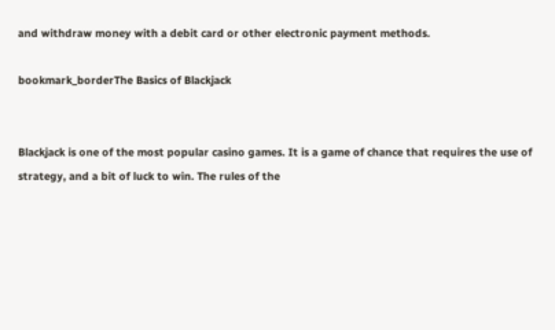and withdraw money with a debit card or other electronic payment methods.

bookmark_borderThe Basics of Blackjack


Blackjack is one of the most popular casino games. It is a game of chance that requires the use of strategy, and a bit of luck to win. The rules of the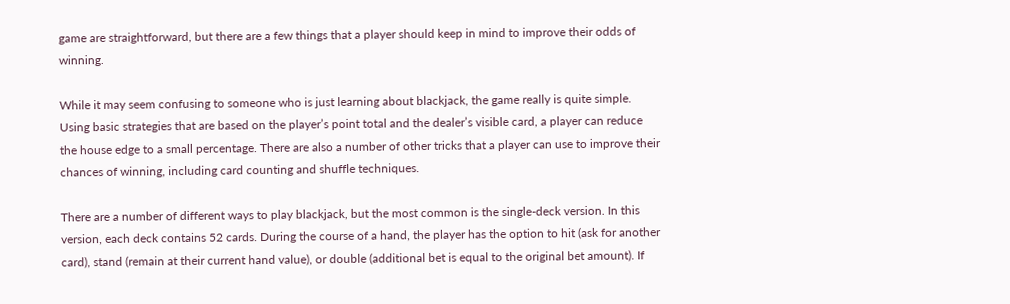game are straightforward, but there are a few things that a player should keep in mind to improve their odds of winning.

While it may seem confusing to someone who is just learning about blackjack, the game really is quite simple. Using basic strategies that are based on the player’s point total and the dealer’s visible card, a player can reduce the house edge to a small percentage. There are also a number of other tricks that a player can use to improve their chances of winning, including card counting and shuffle techniques.

There are a number of different ways to play blackjack, but the most common is the single-deck version. In this version, each deck contains 52 cards. During the course of a hand, the player has the option to hit (ask for another card), stand (remain at their current hand value), or double (additional bet is equal to the original bet amount). If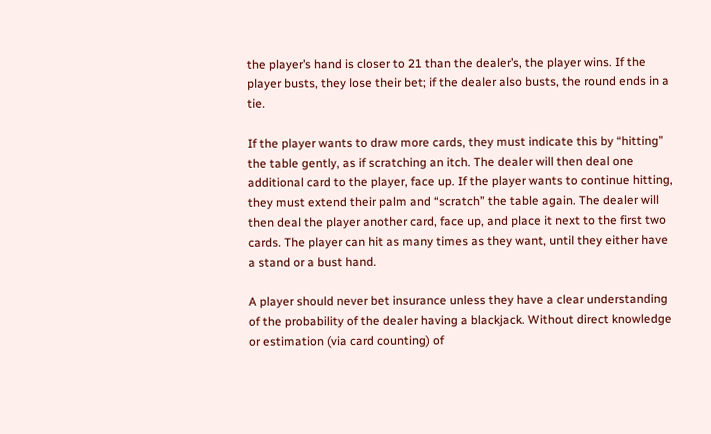the player’s hand is closer to 21 than the dealer’s, the player wins. If the player busts, they lose their bet; if the dealer also busts, the round ends in a tie.

If the player wants to draw more cards, they must indicate this by “hitting” the table gently, as if scratching an itch. The dealer will then deal one additional card to the player, face up. If the player wants to continue hitting, they must extend their palm and “scratch” the table again. The dealer will then deal the player another card, face up, and place it next to the first two cards. The player can hit as many times as they want, until they either have a stand or a bust hand.

A player should never bet insurance unless they have a clear understanding of the probability of the dealer having a blackjack. Without direct knowledge or estimation (via card counting) of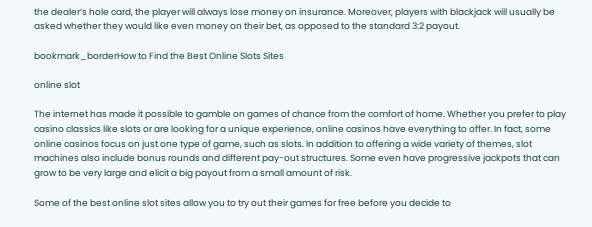the dealer’s hole card, the player will always lose money on insurance. Moreover, players with blackjack will usually be asked whether they would like even money on their bet, as opposed to the standard 3:2 payout.

bookmark_borderHow to Find the Best Online Slots Sites

online slot

The internet has made it possible to gamble on games of chance from the comfort of home. Whether you prefer to play casino classics like slots or are looking for a unique experience, online casinos have everything to offer. In fact, some online casinos focus on just one type of game, such as slots. In addition to offering a wide variety of themes, slot machines also include bonus rounds and different pay-out structures. Some even have progressive jackpots that can grow to be very large and elicit a big payout from a small amount of risk.

Some of the best online slot sites allow you to try out their games for free before you decide to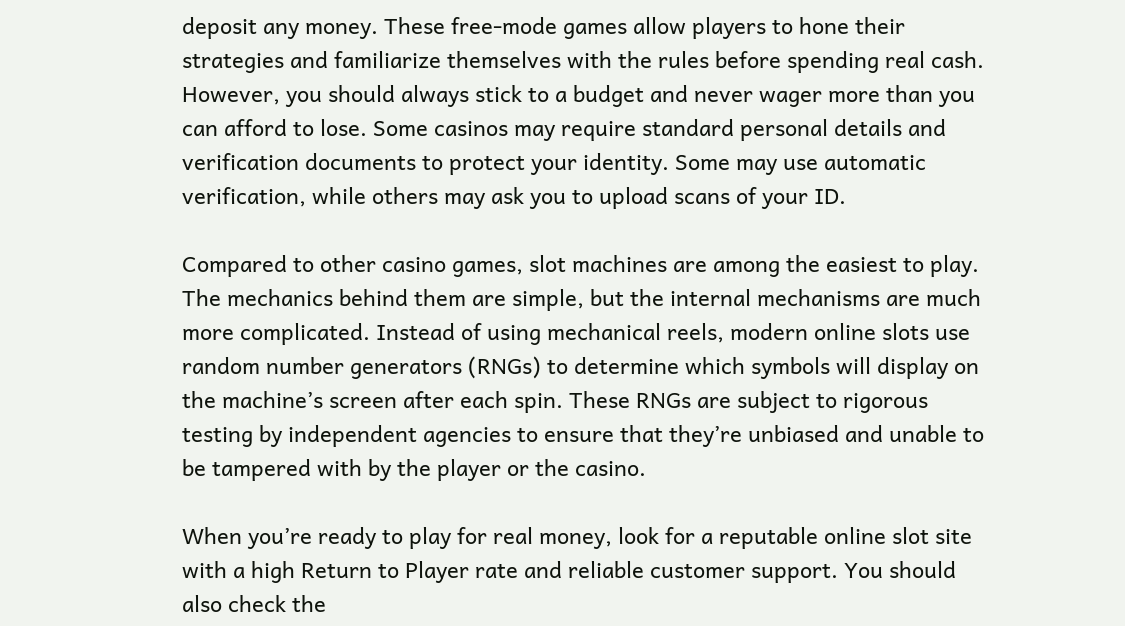deposit any money. These free-mode games allow players to hone their strategies and familiarize themselves with the rules before spending real cash. However, you should always stick to a budget and never wager more than you can afford to lose. Some casinos may require standard personal details and verification documents to protect your identity. Some may use automatic verification, while others may ask you to upload scans of your ID.

Compared to other casino games, slot machines are among the easiest to play. The mechanics behind them are simple, but the internal mechanisms are much more complicated. Instead of using mechanical reels, modern online slots use random number generators (RNGs) to determine which symbols will display on the machine’s screen after each spin. These RNGs are subject to rigorous testing by independent agencies to ensure that they’re unbiased and unable to be tampered with by the player or the casino.

When you’re ready to play for real money, look for a reputable online slot site with a high Return to Player rate and reliable customer support. You should also check the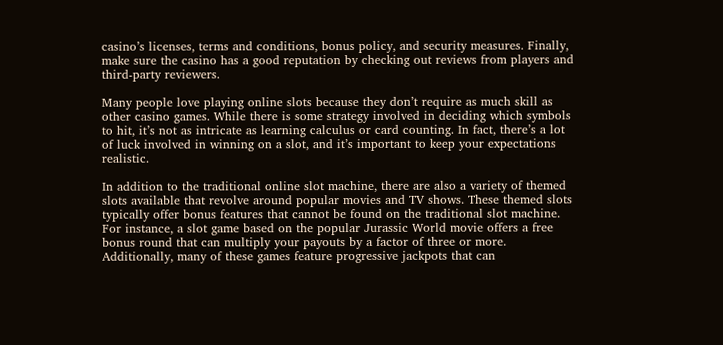casino’s licenses, terms and conditions, bonus policy, and security measures. Finally, make sure the casino has a good reputation by checking out reviews from players and third-party reviewers.

Many people love playing online slots because they don’t require as much skill as other casino games. While there is some strategy involved in deciding which symbols to hit, it’s not as intricate as learning calculus or card counting. In fact, there’s a lot of luck involved in winning on a slot, and it’s important to keep your expectations realistic.

In addition to the traditional online slot machine, there are also a variety of themed slots available that revolve around popular movies and TV shows. These themed slots typically offer bonus features that cannot be found on the traditional slot machine. For instance, a slot game based on the popular Jurassic World movie offers a free bonus round that can multiply your payouts by a factor of three or more. Additionally, many of these games feature progressive jackpots that can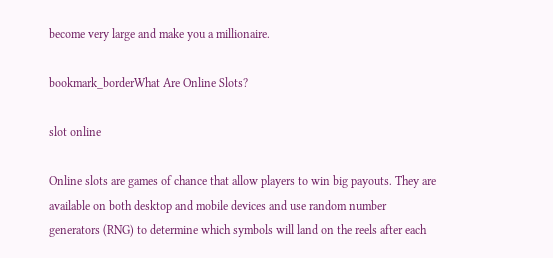become very large and make you a millionaire.

bookmark_borderWhat Are Online Slots?

slot online

Online slots are games of chance that allow players to win big payouts. They are available on both desktop and mobile devices and use random number generators (RNG) to determine which symbols will land on the reels after each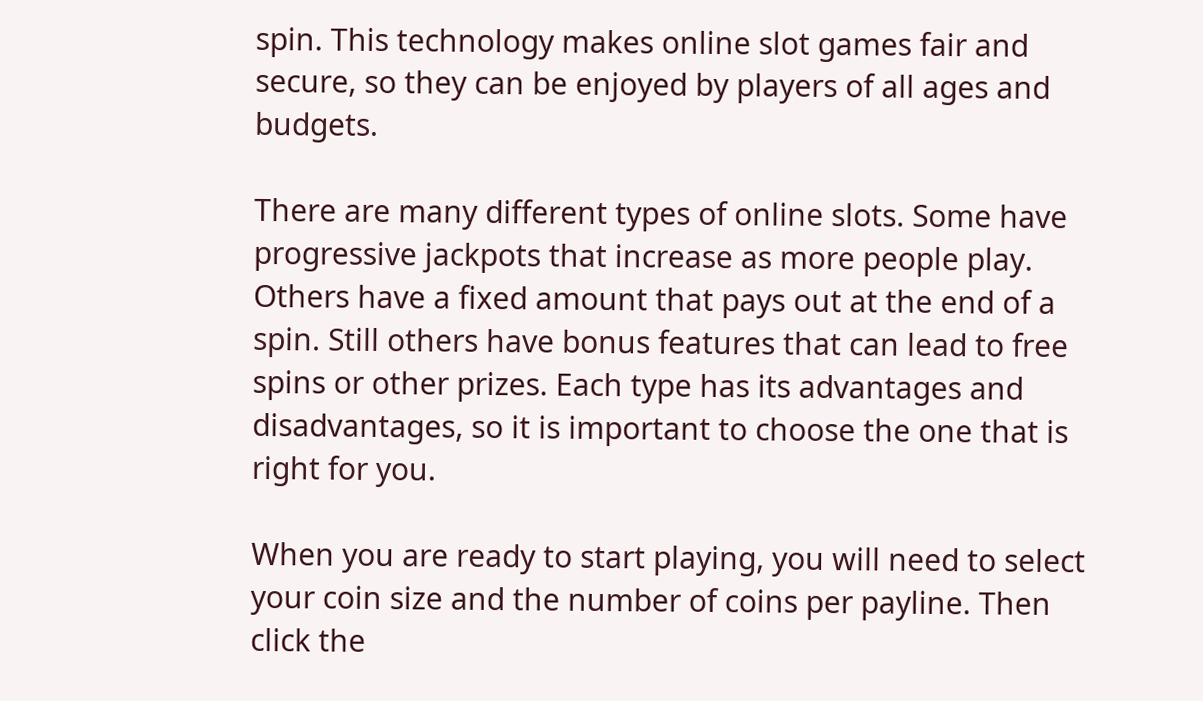spin. This technology makes online slot games fair and secure, so they can be enjoyed by players of all ages and budgets.

There are many different types of online slots. Some have progressive jackpots that increase as more people play. Others have a fixed amount that pays out at the end of a spin. Still others have bonus features that can lead to free spins or other prizes. Each type has its advantages and disadvantages, so it is important to choose the one that is right for you.

When you are ready to start playing, you will need to select your coin size and the number of coins per payline. Then click the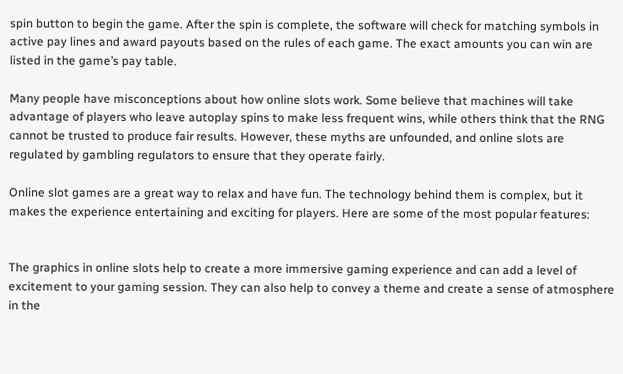spin button to begin the game. After the spin is complete, the software will check for matching symbols in active pay lines and award payouts based on the rules of each game. The exact amounts you can win are listed in the game’s pay table.

Many people have misconceptions about how online slots work. Some believe that machines will take advantage of players who leave autoplay spins to make less frequent wins, while others think that the RNG cannot be trusted to produce fair results. However, these myths are unfounded, and online slots are regulated by gambling regulators to ensure that they operate fairly.

Online slot games are a great way to relax and have fun. The technology behind them is complex, but it makes the experience entertaining and exciting for players. Here are some of the most popular features:


The graphics in online slots help to create a more immersive gaming experience and can add a level of excitement to your gaming session. They can also help to convey a theme and create a sense of atmosphere in the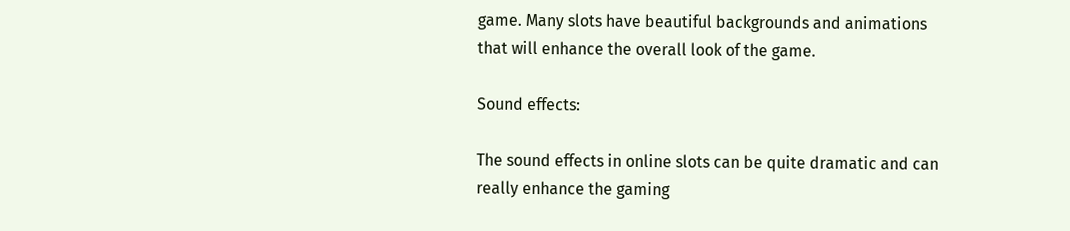game. Many slots have beautiful backgrounds and animations that will enhance the overall look of the game.

Sound effects:

The sound effects in online slots can be quite dramatic and can really enhance the gaming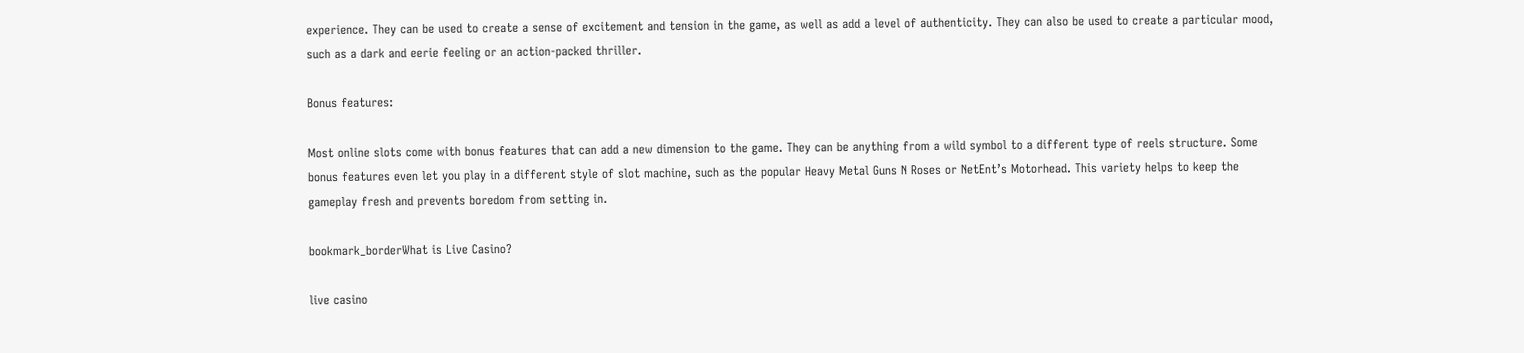experience. They can be used to create a sense of excitement and tension in the game, as well as add a level of authenticity. They can also be used to create a particular mood, such as a dark and eerie feeling or an action-packed thriller.

Bonus features:

Most online slots come with bonus features that can add a new dimension to the game. They can be anything from a wild symbol to a different type of reels structure. Some bonus features even let you play in a different style of slot machine, such as the popular Heavy Metal Guns N Roses or NetEnt’s Motorhead. This variety helps to keep the gameplay fresh and prevents boredom from setting in.

bookmark_borderWhat is Live Casino?

live casino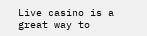Live casino is a great way to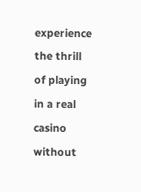experience the thrill of playing in a real casino without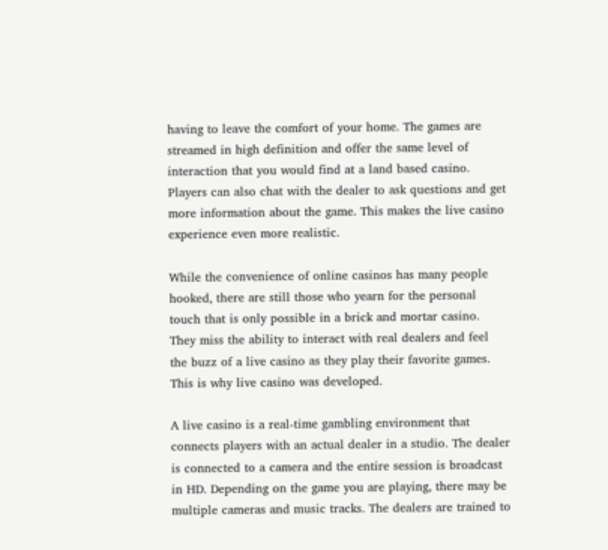having to leave the comfort of your home. The games are streamed in high definition and offer the same level of interaction that you would find at a land based casino. Players can also chat with the dealer to ask questions and get more information about the game. This makes the live casino experience even more realistic.

While the convenience of online casinos has many people hooked, there are still those who yearn for the personal touch that is only possible in a brick and mortar casino. They miss the ability to interact with real dealers and feel the buzz of a live casino as they play their favorite games. This is why live casino was developed.

A live casino is a real-time gambling environment that connects players with an actual dealer in a studio. The dealer is connected to a camera and the entire session is broadcast in HD. Depending on the game you are playing, there may be multiple cameras and music tracks. The dealers are trained to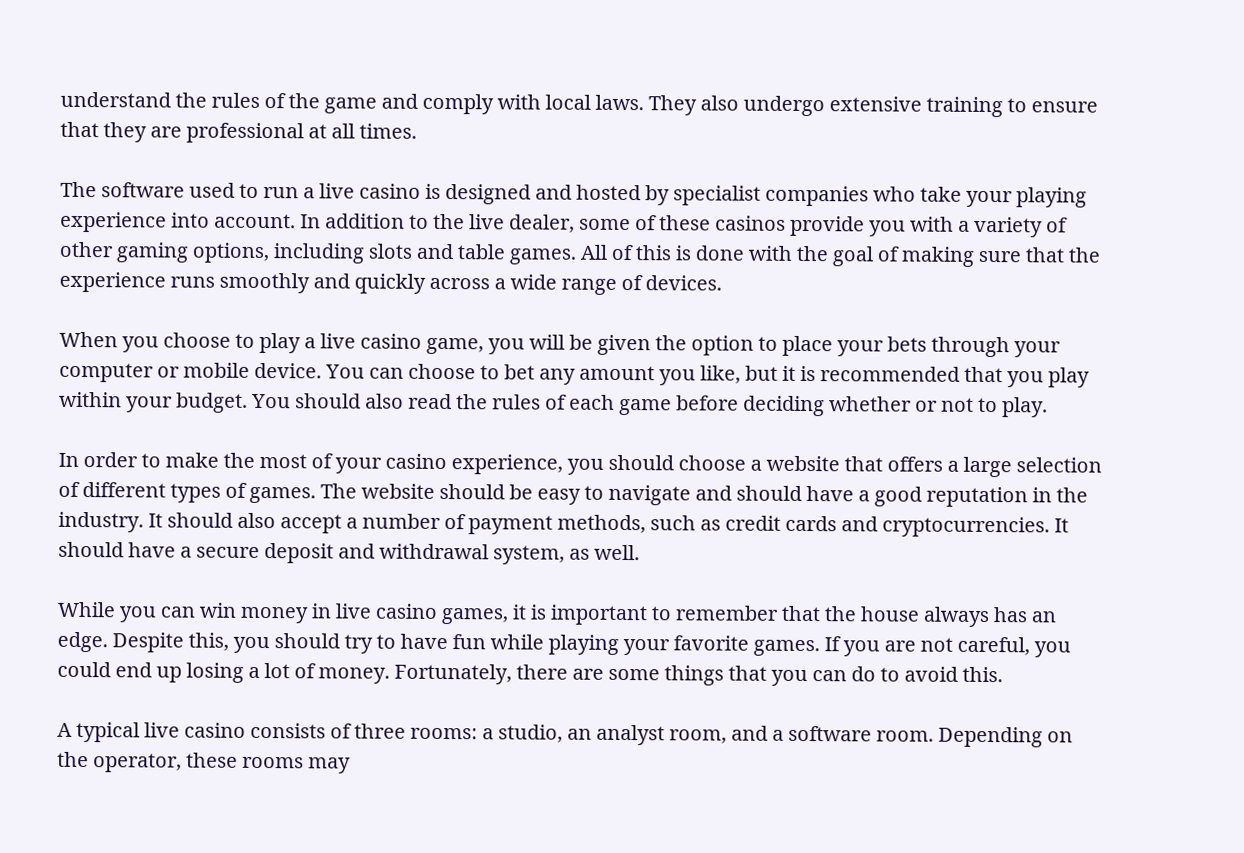understand the rules of the game and comply with local laws. They also undergo extensive training to ensure that they are professional at all times.

The software used to run a live casino is designed and hosted by specialist companies who take your playing experience into account. In addition to the live dealer, some of these casinos provide you with a variety of other gaming options, including slots and table games. All of this is done with the goal of making sure that the experience runs smoothly and quickly across a wide range of devices.

When you choose to play a live casino game, you will be given the option to place your bets through your computer or mobile device. You can choose to bet any amount you like, but it is recommended that you play within your budget. You should also read the rules of each game before deciding whether or not to play.

In order to make the most of your casino experience, you should choose a website that offers a large selection of different types of games. The website should be easy to navigate and should have a good reputation in the industry. It should also accept a number of payment methods, such as credit cards and cryptocurrencies. It should have a secure deposit and withdrawal system, as well.

While you can win money in live casino games, it is important to remember that the house always has an edge. Despite this, you should try to have fun while playing your favorite games. If you are not careful, you could end up losing a lot of money. Fortunately, there are some things that you can do to avoid this.

A typical live casino consists of three rooms: a studio, an analyst room, and a software room. Depending on the operator, these rooms may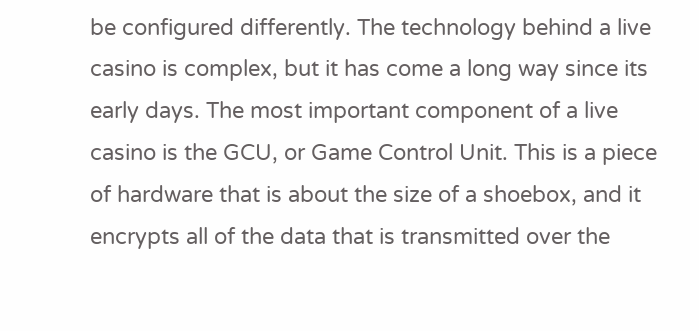be configured differently. The technology behind a live casino is complex, but it has come a long way since its early days. The most important component of a live casino is the GCU, or Game Control Unit. This is a piece of hardware that is about the size of a shoebox, and it encrypts all of the data that is transmitted over the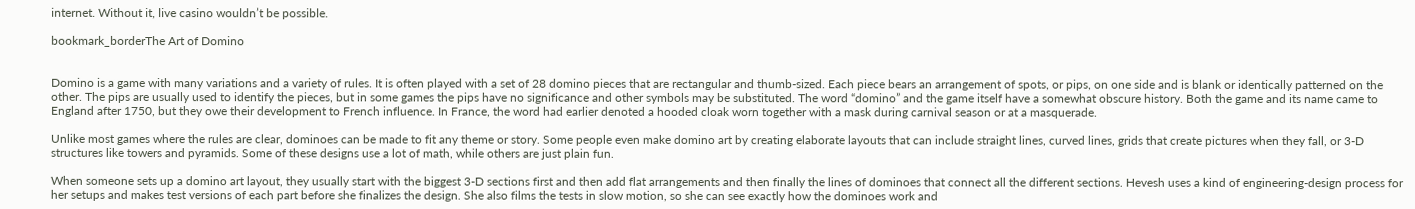internet. Without it, live casino wouldn’t be possible.

bookmark_borderThe Art of Domino


Domino is a game with many variations and a variety of rules. It is often played with a set of 28 domino pieces that are rectangular and thumb-sized. Each piece bears an arrangement of spots, or pips, on one side and is blank or identically patterned on the other. The pips are usually used to identify the pieces, but in some games the pips have no significance and other symbols may be substituted. The word “domino” and the game itself have a somewhat obscure history. Both the game and its name came to England after 1750, but they owe their development to French influence. In France, the word had earlier denoted a hooded cloak worn together with a mask during carnival season or at a masquerade.

Unlike most games where the rules are clear, dominoes can be made to fit any theme or story. Some people even make domino art by creating elaborate layouts that can include straight lines, curved lines, grids that create pictures when they fall, or 3-D structures like towers and pyramids. Some of these designs use a lot of math, while others are just plain fun.

When someone sets up a domino art layout, they usually start with the biggest 3-D sections first and then add flat arrangements and then finally the lines of dominoes that connect all the different sections. Hevesh uses a kind of engineering-design process for her setups and makes test versions of each part before she finalizes the design. She also films the tests in slow motion, so she can see exactly how the dominoes work and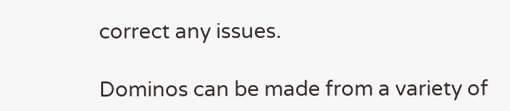correct any issues.

Dominos can be made from a variety of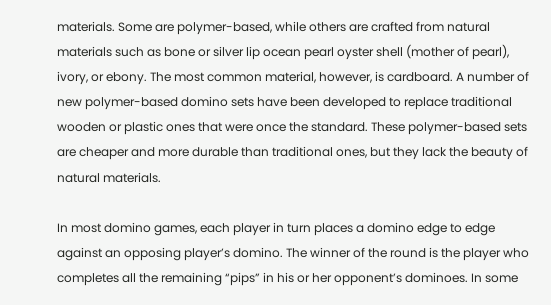materials. Some are polymer-based, while others are crafted from natural materials such as bone or silver lip ocean pearl oyster shell (mother of pearl), ivory, or ebony. The most common material, however, is cardboard. A number of new polymer-based domino sets have been developed to replace traditional wooden or plastic ones that were once the standard. These polymer-based sets are cheaper and more durable than traditional ones, but they lack the beauty of natural materials.

In most domino games, each player in turn places a domino edge to edge against an opposing player’s domino. The winner of the round is the player who completes all the remaining “pips” in his or her opponent’s dominoes. In some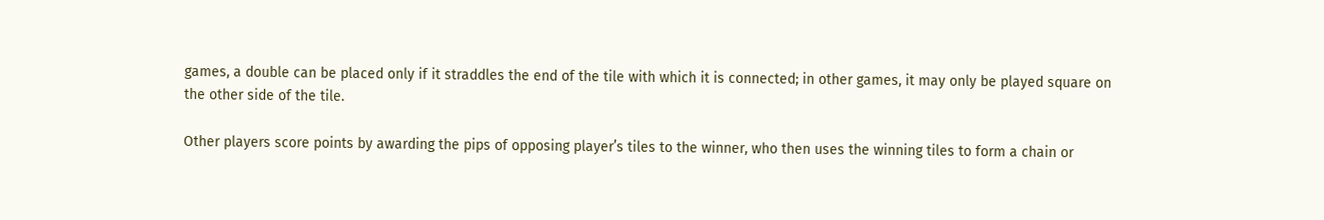games, a double can be placed only if it straddles the end of the tile with which it is connected; in other games, it may only be played square on the other side of the tile.

Other players score points by awarding the pips of opposing player’s tiles to the winner, who then uses the winning tiles to form a chain or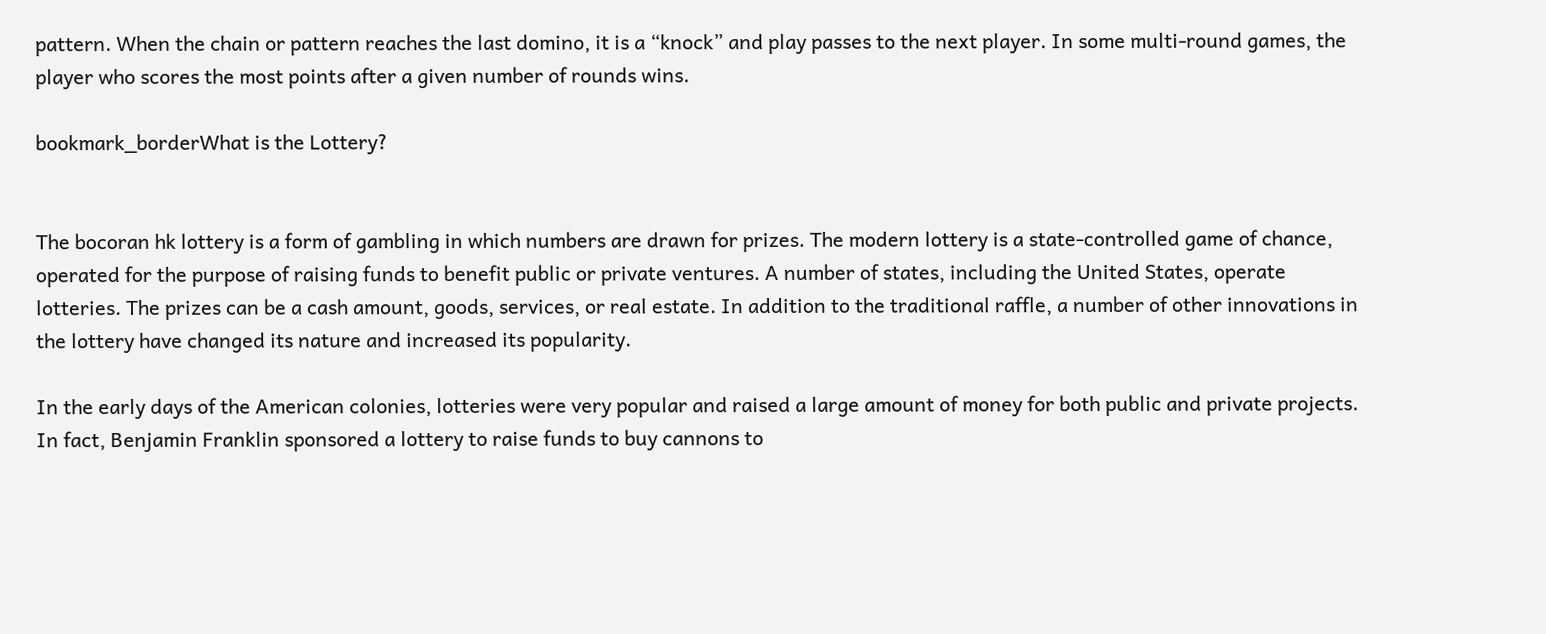pattern. When the chain or pattern reaches the last domino, it is a “knock” and play passes to the next player. In some multi-round games, the player who scores the most points after a given number of rounds wins.

bookmark_borderWhat is the Lottery?


The bocoran hk lottery is a form of gambling in which numbers are drawn for prizes. The modern lottery is a state-controlled game of chance, operated for the purpose of raising funds to benefit public or private ventures. A number of states, including the United States, operate lotteries. The prizes can be a cash amount, goods, services, or real estate. In addition to the traditional raffle, a number of other innovations in the lottery have changed its nature and increased its popularity.

In the early days of the American colonies, lotteries were very popular and raised a large amount of money for both public and private projects. In fact, Benjamin Franklin sponsored a lottery to raise funds to buy cannons to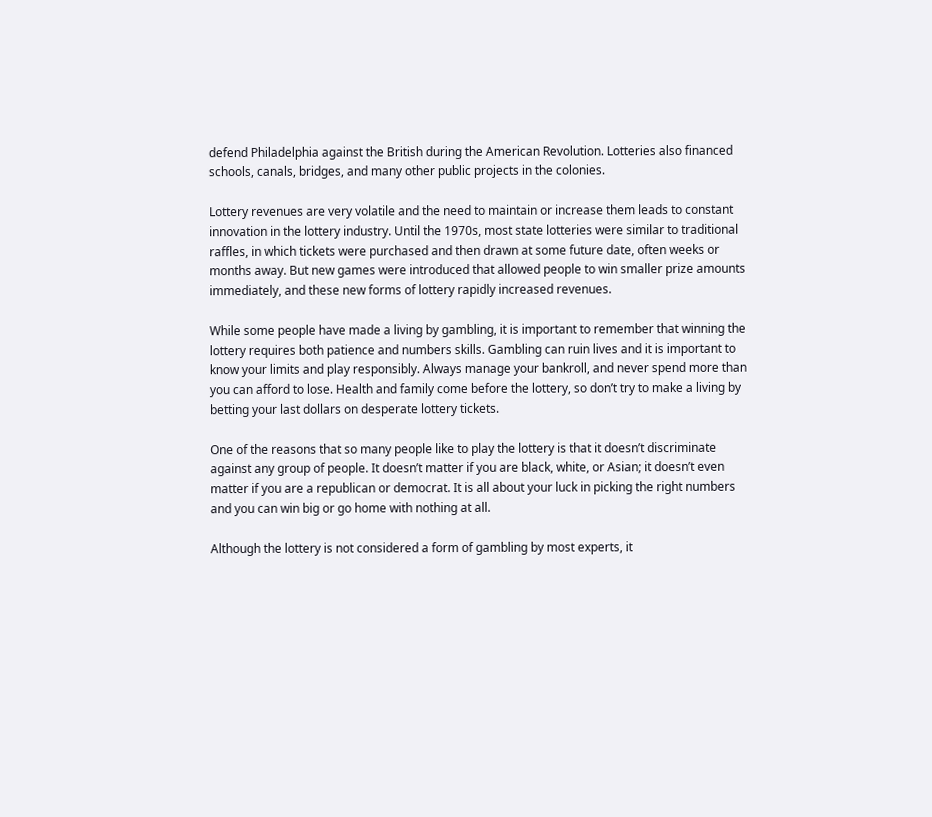defend Philadelphia against the British during the American Revolution. Lotteries also financed schools, canals, bridges, and many other public projects in the colonies.

Lottery revenues are very volatile and the need to maintain or increase them leads to constant innovation in the lottery industry. Until the 1970s, most state lotteries were similar to traditional raffles, in which tickets were purchased and then drawn at some future date, often weeks or months away. But new games were introduced that allowed people to win smaller prize amounts immediately, and these new forms of lottery rapidly increased revenues.

While some people have made a living by gambling, it is important to remember that winning the lottery requires both patience and numbers skills. Gambling can ruin lives and it is important to know your limits and play responsibly. Always manage your bankroll, and never spend more than you can afford to lose. Health and family come before the lottery, so don’t try to make a living by betting your last dollars on desperate lottery tickets.

One of the reasons that so many people like to play the lottery is that it doesn’t discriminate against any group of people. It doesn’t matter if you are black, white, or Asian; it doesn’t even matter if you are a republican or democrat. It is all about your luck in picking the right numbers and you can win big or go home with nothing at all.

Although the lottery is not considered a form of gambling by most experts, it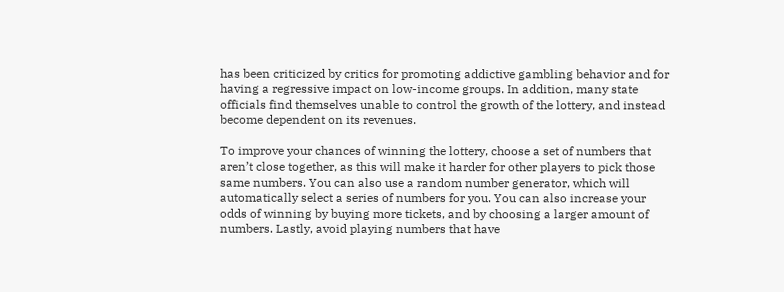has been criticized by critics for promoting addictive gambling behavior and for having a regressive impact on low-income groups. In addition, many state officials find themselves unable to control the growth of the lottery, and instead become dependent on its revenues.

To improve your chances of winning the lottery, choose a set of numbers that aren’t close together, as this will make it harder for other players to pick those same numbers. You can also use a random number generator, which will automatically select a series of numbers for you. You can also increase your odds of winning by buying more tickets, and by choosing a larger amount of numbers. Lastly, avoid playing numbers that have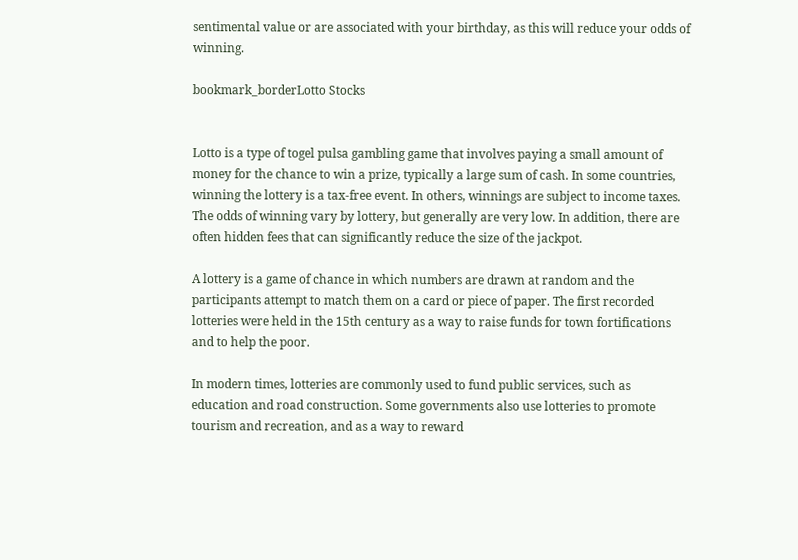sentimental value or are associated with your birthday, as this will reduce your odds of winning.

bookmark_borderLotto Stocks


Lotto is a type of togel pulsa gambling game that involves paying a small amount of money for the chance to win a prize, typically a large sum of cash. In some countries, winning the lottery is a tax-free event. In others, winnings are subject to income taxes. The odds of winning vary by lottery, but generally are very low. In addition, there are often hidden fees that can significantly reduce the size of the jackpot.

A lottery is a game of chance in which numbers are drawn at random and the participants attempt to match them on a card or piece of paper. The first recorded lotteries were held in the 15th century as a way to raise funds for town fortifications and to help the poor.

In modern times, lotteries are commonly used to fund public services, such as education and road construction. Some governments also use lotteries to promote tourism and recreation, and as a way to reward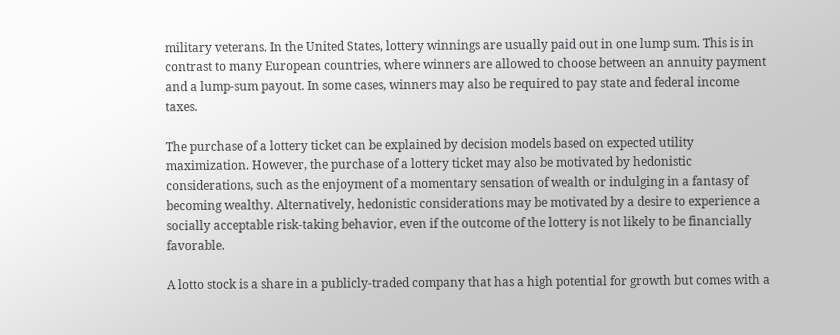military veterans. In the United States, lottery winnings are usually paid out in one lump sum. This is in contrast to many European countries, where winners are allowed to choose between an annuity payment and a lump-sum payout. In some cases, winners may also be required to pay state and federal income taxes.

The purchase of a lottery ticket can be explained by decision models based on expected utility maximization. However, the purchase of a lottery ticket may also be motivated by hedonistic considerations, such as the enjoyment of a momentary sensation of wealth or indulging in a fantasy of becoming wealthy. Alternatively, hedonistic considerations may be motivated by a desire to experience a socially acceptable risk-taking behavior, even if the outcome of the lottery is not likely to be financially favorable.

A lotto stock is a share in a publicly-traded company that has a high potential for growth but comes with a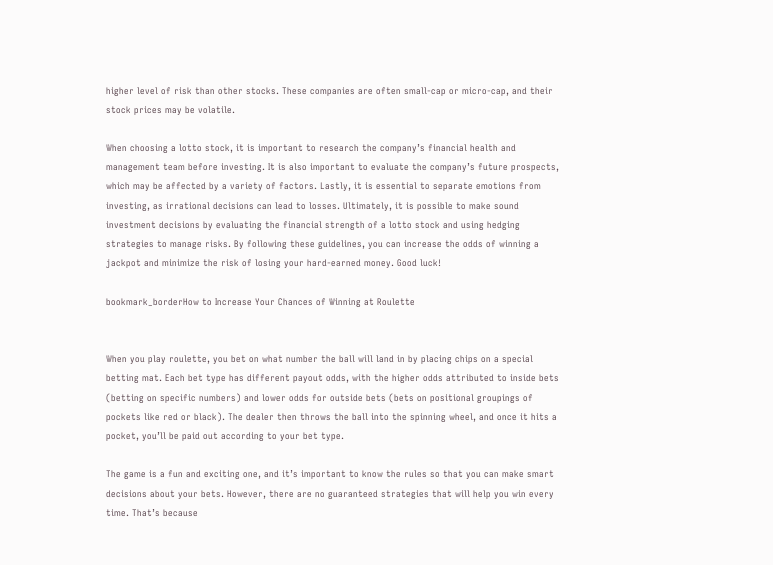higher level of risk than other stocks. These companies are often small-cap or micro-cap, and their stock prices may be volatile.

When choosing a lotto stock, it is important to research the company’s financial health and management team before investing. It is also important to evaluate the company’s future prospects, which may be affected by a variety of factors. Lastly, it is essential to separate emotions from investing, as irrational decisions can lead to losses. Ultimately, it is possible to make sound investment decisions by evaluating the financial strength of a lotto stock and using hedging strategies to manage risks. By following these guidelines, you can increase the odds of winning a jackpot and minimize the risk of losing your hard-earned money. Good luck!

bookmark_borderHow to Increase Your Chances of Winning at Roulette


When you play roulette, you bet on what number the ball will land in by placing chips on a special betting mat. Each bet type has different payout odds, with the higher odds attributed to inside bets (betting on specific numbers) and lower odds for outside bets (bets on positional groupings of pockets like red or black). The dealer then throws the ball into the spinning wheel, and once it hits a pocket, you’ll be paid out according to your bet type.

The game is a fun and exciting one, and it’s important to know the rules so that you can make smart decisions about your bets. However, there are no guaranteed strategies that will help you win every time. That’s because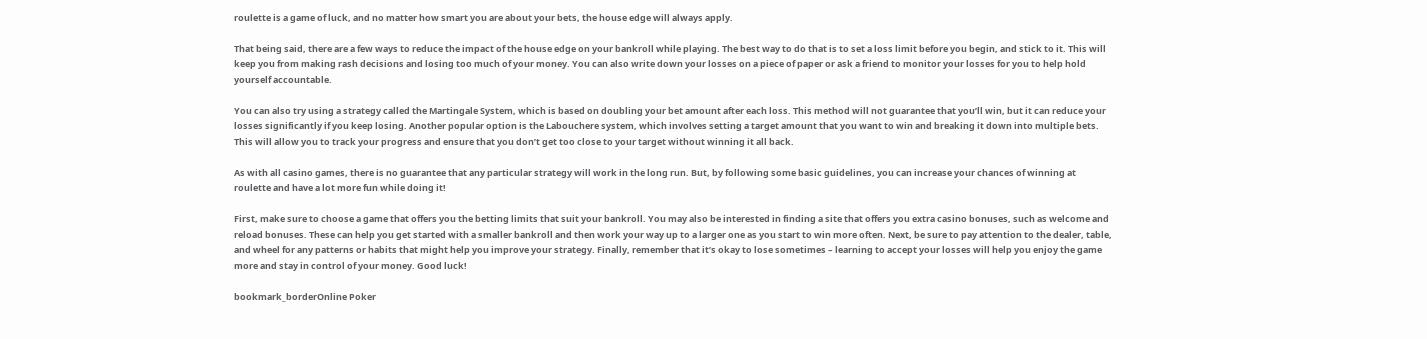roulette is a game of luck, and no matter how smart you are about your bets, the house edge will always apply.

That being said, there are a few ways to reduce the impact of the house edge on your bankroll while playing. The best way to do that is to set a loss limit before you begin, and stick to it. This will keep you from making rash decisions and losing too much of your money. You can also write down your losses on a piece of paper or ask a friend to monitor your losses for you to help hold yourself accountable.

You can also try using a strategy called the Martingale System, which is based on doubling your bet amount after each loss. This method will not guarantee that you’ll win, but it can reduce your losses significantly if you keep losing. Another popular option is the Labouchere system, which involves setting a target amount that you want to win and breaking it down into multiple bets. This will allow you to track your progress and ensure that you don’t get too close to your target without winning it all back.

As with all casino games, there is no guarantee that any particular strategy will work in the long run. But, by following some basic guidelines, you can increase your chances of winning at roulette and have a lot more fun while doing it!

First, make sure to choose a game that offers you the betting limits that suit your bankroll. You may also be interested in finding a site that offers you extra casino bonuses, such as welcome and reload bonuses. These can help you get started with a smaller bankroll and then work your way up to a larger one as you start to win more often. Next, be sure to pay attention to the dealer, table, and wheel for any patterns or habits that might help you improve your strategy. Finally, remember that it’s okay to lose sometimes – learning to accept your losses will help you enjoy the game more and stay in control of your money. Good luck!

bookmark_borderOnline Poker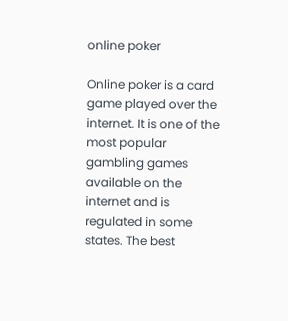online poker

Online poker is a card game played over the internet. It is one of the most popular gambling games available on the internet and is regulated in some states. The best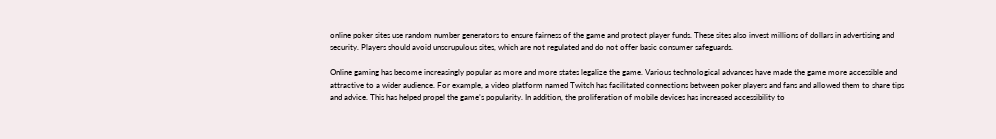online poker sites use random number generators to ensure fairness of the game and protect player funds. These sites also invest millions of dollars in advertising and security. Players should avoid unscrupulous sites, which are not regulated and do not offer basic consumer safeguards.

Online gaming has become increasingly popular as more and more states legalize the game. Various technological advances have made the game more accessible and attractive to a wider audience. For example, a video platform named Twitch has facilitated connections between poker players and fans and allowed them to share tips and advice. This has helped propel the game’s popularity. In addition, the proliferation of mobile devices has increased accessibility to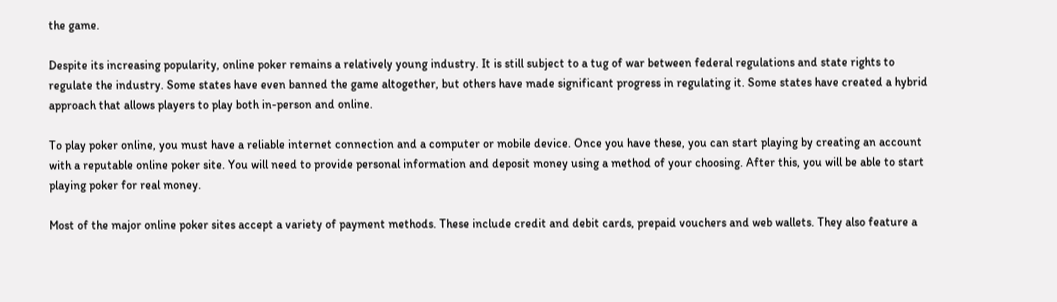the game.

Despite its increasing popularity, online poker remains a relatively young industry. It is still subject to a tug of war between federal regulations and state rights to regulate the industry. Some states have even banned the game altogether, but others have made significant progress in regulating it. Some states have created a hybrid approach that allows players to play both in-person and online.

To play poker online, you must have a reliable internet connection and a computer or mobile device. Once you have these, you can start playing by creating an account with a reputable online poker site. You will need to provide personal information and deposit money using a method of your choosing. After this, you will be able to start playing poker for real money.

Most of the major online poker sites accept a variety of payment methods. These include credit and debit cards, prepaid vouchers and web wallets. They also feature a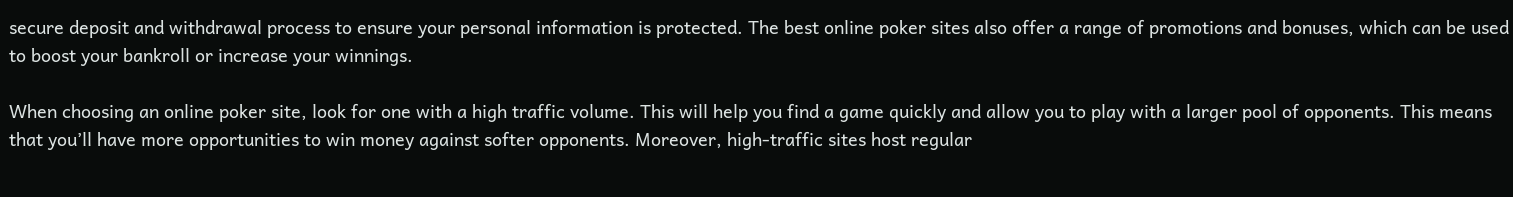secure deposit and withdrawal process to ensure your personal information is protected. The best online poker sites also offer a range of promotions and bonuses, which can be used to boost your bankroll or increase your winnings.

When choosing an online poker site, look for one with a high traffic volume. This will help you find a game quickly and allow you to play with a larger pool of opponents. This means that you’ll have more opportunities to win money against softer opponents. Moreover, high-traffic sites host regular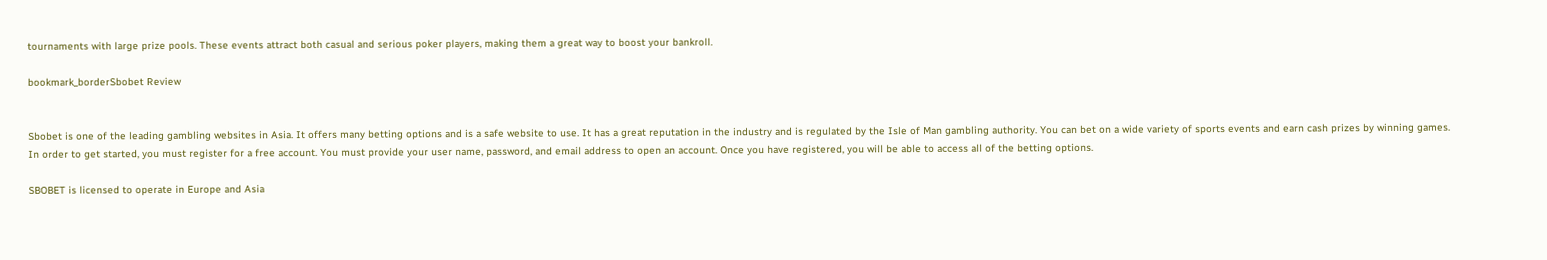tournaments with large prize pools. These events attract both casual and serious poker players, making them a great way to boost your bankroll.

bookmark_borderSbobet Review


Sbobet is one of the leading gambling websites in Asia. It offers many betting options and is a safe website to use. It has a great reputation in the industry and is regulated by the Isle of Man gambling authority. You can bet on a wide variety of sports events and earn cash prizes by winning games. In order to get started, you must register for a free account. You must provide your user name, password, and email address to open an account. Once you have registered, you will be able to access all of the betting options.

SBOBET is licensed to operate in Europe and Asia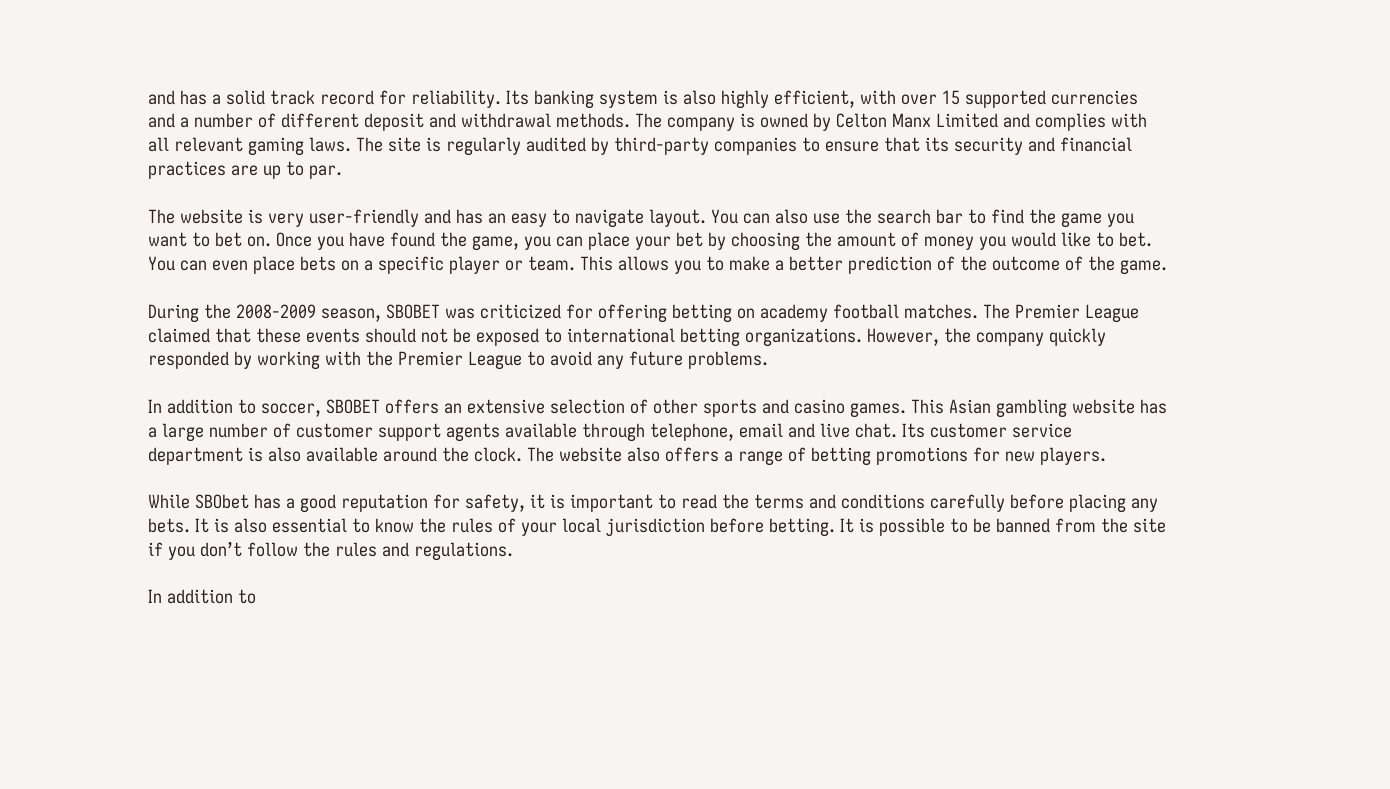and has a solid track record for reliability. Its banking system is also highly efficient, with over 15 supported currencies and a number of different deposit and withdrawal methods. The company is owned by Celton Manx Limited and complies with all relevant gaming laws. The site is regularly audited by third-party companies to ensure that its security and financial practices are up to par.

The website is very user-friendly and has an easy to navigate layout. You can also use the search bar to find the game you want to bet on. Once you have found the game, you can place your bet by choosing the amount of money you would like to bet. You can even place bets on a specific player or team. This allows you to make a better prediction of the outcome of the game.

During the 2008-2009 season, SBOBET was criticized for offering betting on academy football matches. The Premier League claimed that these events should not be exposed to international betting organizations. However, the company quickly responded by working with the Premier League to avoid any future problems.

In addition to soccer, SBOBET offers an extensive selection of other sports and casino games. This Asian gambling website has a large number of customer support agents available through telephone, email and live chat. Its customer service department is also available around the clock. The website also offers a range of betting promotions for new players.

While SBObet has a good reputation for safety, it is important to read the terms and conditions carefully before placing any bets. It is also essential to know the rules of your local jurisdiction before betting. It is possible to be banned from the site if you don’t follow the rules and regulations.

In addition to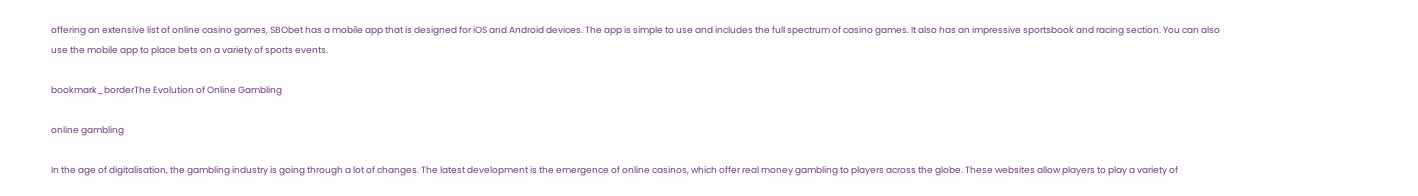offering an extensive list of online casino games, SBObet has a mobile app that is designed for iOS and Android devices. The app is simple to use and includes the full spectrum of casino games. It also has an impressive sportsbook and racing section. You can also use the mobile app to place bets on a variety of sports events.

bookmark_borderThe Evolution of Online Gambling

online gambling

In the age of digitalisation, the gambling industry is going through a lot of changes. The latest development is the emergence of online casinos, which offer real money gambling to players across the globe. These websites allow players to play a variety of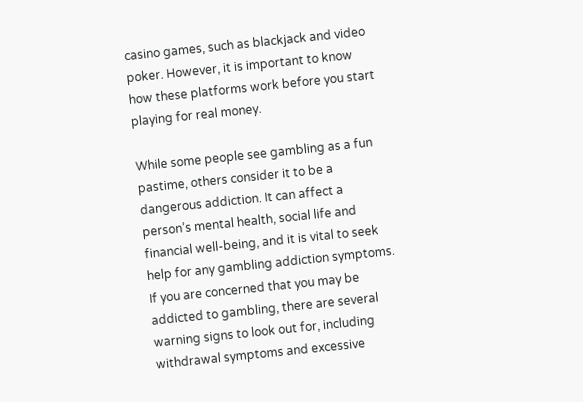casino games, such as blackjack and video poker. However, it is important to know how these platforms work before you start playing for real money.

While some people see gambling as a fun pastime, others consider it to be a dangerous addiction. It can affect a person’s mental health, social life and financial well-being, and it is vital to seek help for any gambling addiction symptoms. If you are concerned that you may be addicted to gambling, there are several warning signs to look out for, including withdrawal symptoms and excessive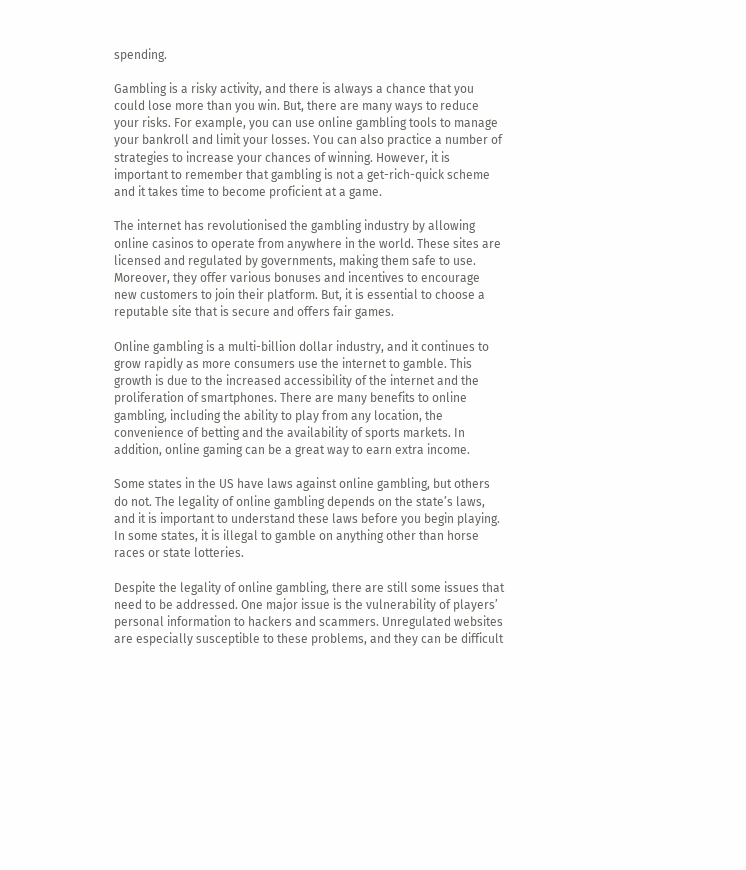spending.

Gambling is a risky activity, and there is always a chance that you could lose more than you win. But, there are many ways to reduce your risks. For example, you can use online gambling tools to manage your bankroll and limit your losses. You can also practice a number of strategies to increase your chances of winning. However, it is important to remember that gambling is not a get-rich-quick scheme and it takes time to become proficient at a game.

The internet has revolutionised the gambling industry by allowing online casinos to operate from anywhere in the world. These sites are licensed and regulated by governments, making them safe to use. Moreover, they offer various bonuses and incentives to encourage new customers to join their platform. But, it is essential to choose a reputable site that is secure and offers fair games.

Online gambling is a multi-billion dollar industry, and it continues to grow rapidly as more consumers use the internet to gamble. This growth is due to the increased accessibility of the internet and the proliferation of smartphones. There are many benefits to online gambling, including the ability to play from any location, the convenience of betting and the availability of sports markets. In addition, online gaming can be a great way to earn extra income.

Some states in the US have laws against online gambling, but others do not. The legality of online gambling depends on the state’s laws, and it is important to understand these laws before you begin playing. In some states, it is illegal to gamble on anything other than horse races or state lotteries.

Despite the legality of online gambling, there are still some issues that need to be addressed. One major issue is the vulnerability of players’ personal information to hackers and scammers. Unregulated websites are especially susceptible to these problems, and they can be difficult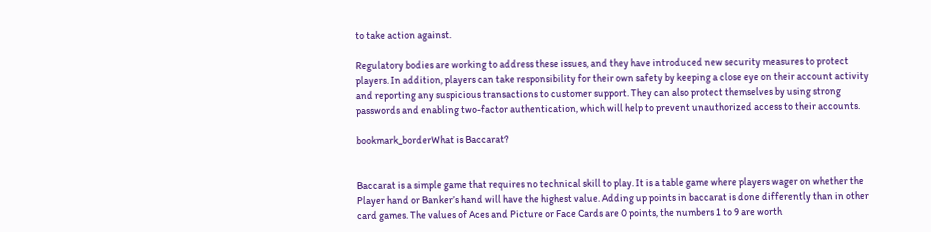to take action against.

Regulatory bodies are working to address these issues, and they have introduced new security measures to protect players. In addition, players can take responsibility for their own safety by keeping a close eye on their account activity and reporting any suspicious transactions to customer support. They can also protect themselves by using strong passwords and enabling two-factor authentication, which will help to prevent unauthorized access to their accounts.

bookmark_borderWhat is Baccarat?


Baccarat is a simple game that requires no technical skill to play. It is a table game where players wager on whether the Player hand or Banker’s hand will have the highest value. Adding up points in baccarat is done differently than in other card games. The values of Aces and Picture or Face Cards are 0 points, the numbers 1 to 9 are worth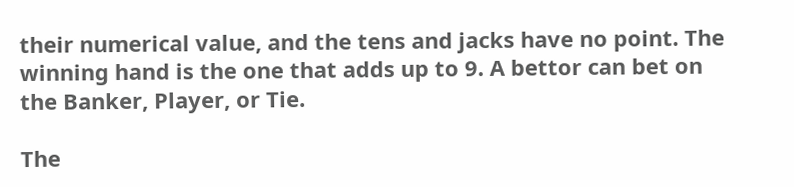their numerical value, and the tens and jacks have no point. The winning hand is the one that adds up to 9. A bettor can bet on the Banker, Player, or Tie.

The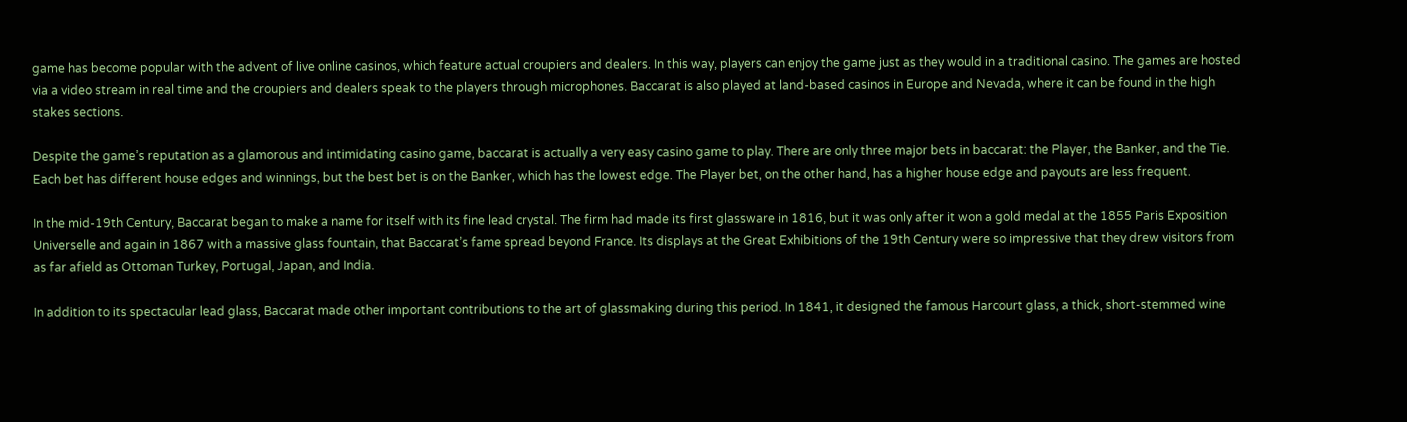game has become popular with the advent of live online casinos, which feature actual croupiers and dealers. In this way, players can enjoy the game just as they would in a traditional casino. The games are hosted via a video stream in real time and the croupiers and dealers speak to the players through microphones. Baccarat is also played at land-based casinos in Europe and Nevada, where it can be found in the high stakes sections.

Despite the game’s reputation as a glamorous and intimidating casino game, baccarat is actually a very easy casino game to play. There are only three major bets in baccarat: the Player, the Banker, and the Tie. Each bet has different house edges and winnings, but the best bet is on the Banker, which has the lowest edge. The Player bet, on the other hand, has a higher house edge and payouts are less frequent.

In the mid-19th Century, Baccarat began to make a name for itself with its fine lead crystal. The firm had made its first glassware in 1816, but it was only after it won a gold medal at the 1855 Paris Exposition Universelle and again in 1867 with a massive glass fountain, that Baccarat’s fame spread beyond France. Its displays at the Great Exhibitions of the 19th Century were so impressive that they drew visitors from as far afield as Ottoman Turkey, Portugal, Japan, and India.

In addition to its spectacular lead glass, Baccarat made other important contributions to the art of glassmaking during this period. In 1841, it designed the famous Harcourt glass, a thick, short-stemmed wine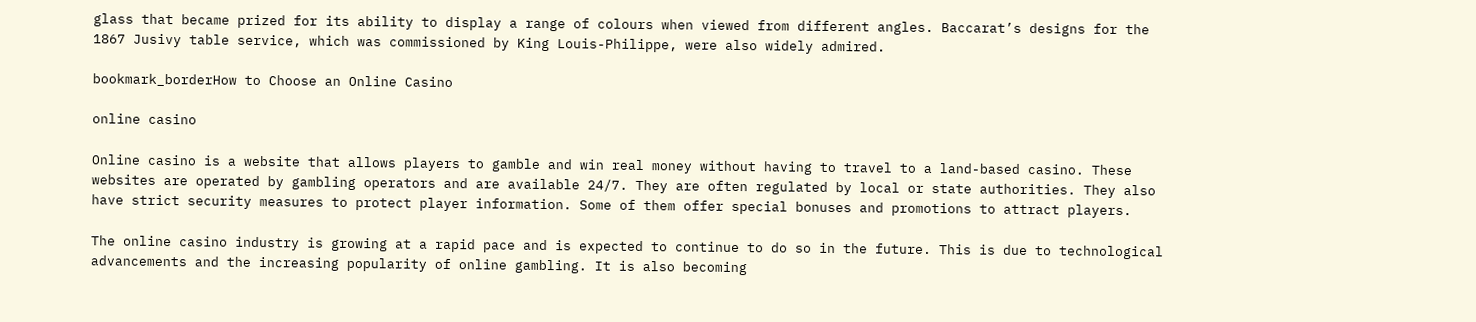glass that became prized for its ability to display a range of colours when viewed from different angles. Baccarat’s designs for the 1867 Jusivy table service, which was commissioned by King Louis-Philippe, were also widely admired.

bookmark_borderHow to Choose an Online Casino

online casino

Online casino is a website that allows players to gamble and win real money without having to travel to a land-based casino. These websites are operated by gambling operators and are available 24/7. They are often regulated by local or state authorities. They also have strict security measures to protect player information. Some of them offer special bonuses and promotions to attract players.

The online casino industry is growing at a rapid pace and is expected to continue to do so in the future. This is due to technological advancements and the increasing popularity of online gambling. It is also becoming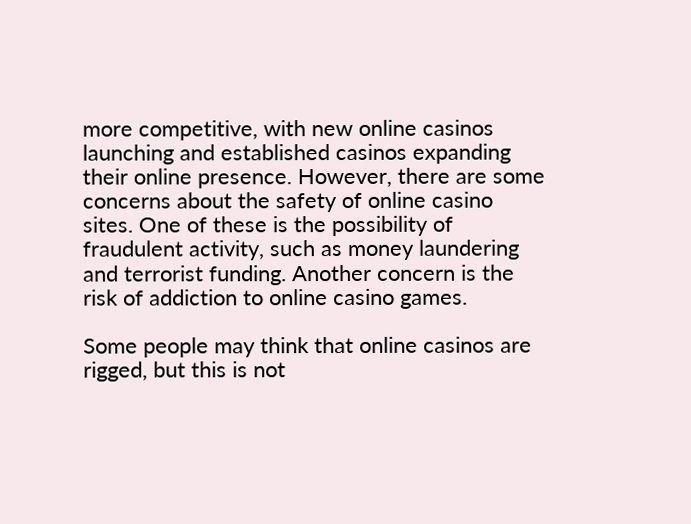more competitive, with new online casinos launching and established casinos expanding their online presence. However, there are some concerns about the safety of online casino sites. One of these is the possibility of fraudulent activity, such as money laundering and terrorist funding. Another concern is the risk of addiction to online casino games.

Some people may think that online casinos are rigged, but this is not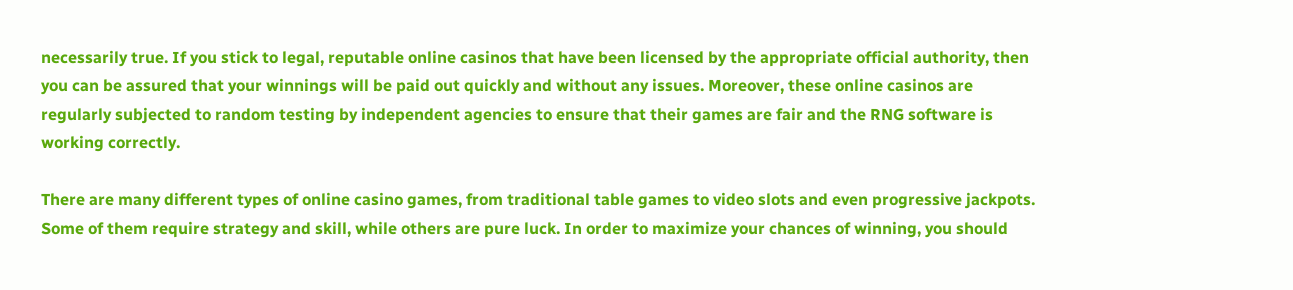necessarily true. If you stick to legal, reputable online casinos that have been licensed by the appropriate official authority, then you can be assured that your winnings will be paid out quickly and without any issues. Moreover, these online casinos are regularly subjected to random testing by independent agencies to ensure that their games are fair and the RNG software is working correctly.

There are many different types of online casino games, from traditional table games to video slots and even progressive jackpots. Some of them require strategy and skill, while others are pure luck. In order to maximize your chances of winning, you should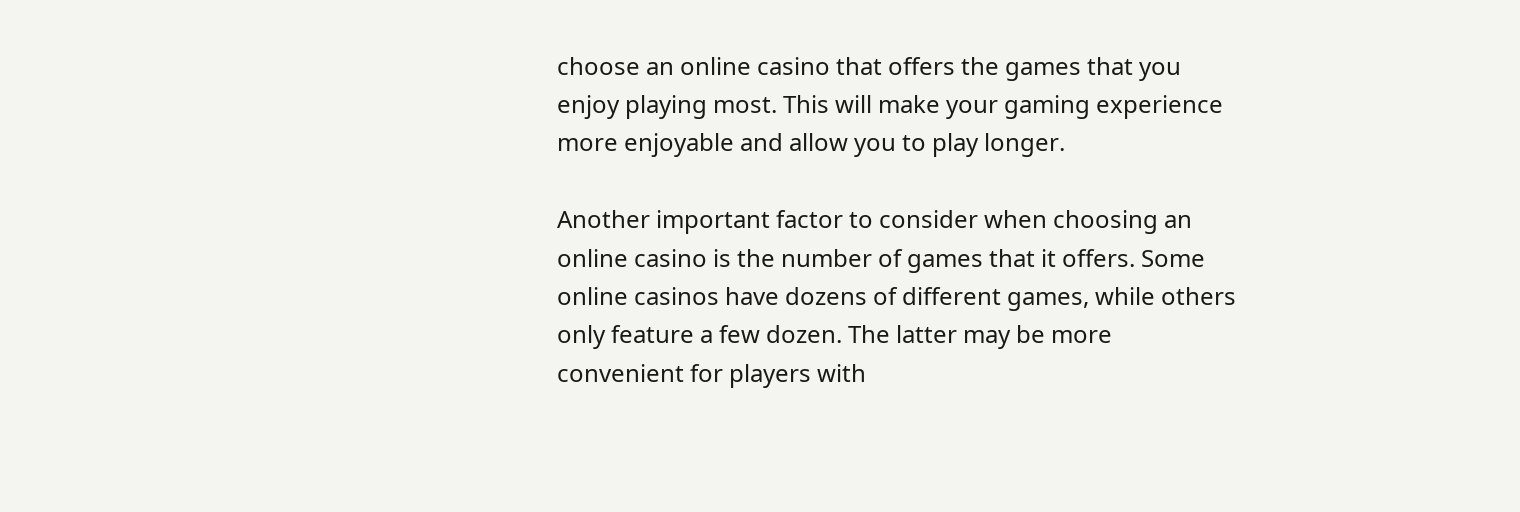choose an online casino that offers the games that you enjoy playing most. This will make your gaming experience more enjoyable and allow you to play longer.

Another important factor to consider when choosing an online casino is the number of games that it offers. Some online casinos have dozens of different games, while others only feature a few dozen. The latter may be more convenient for players with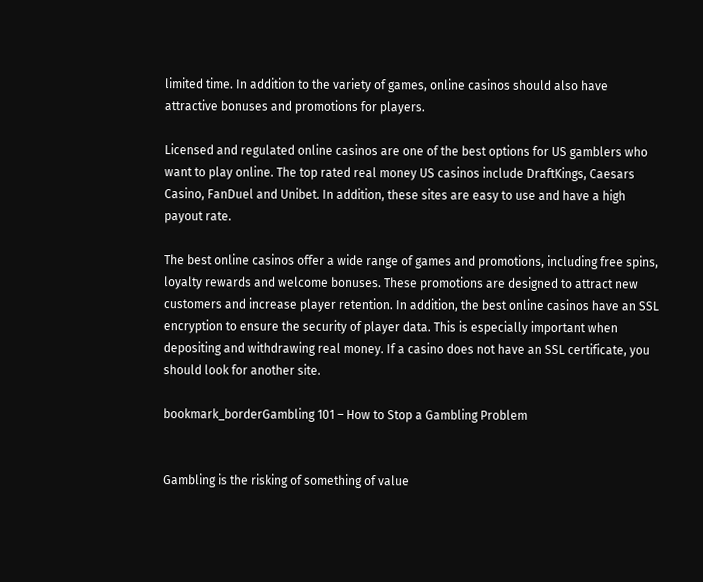limited time. In addition to the variety of games, online casinos should also have attractive bonuses and promotions for players.

Licensed and regulated online casinos are one of the best options for US gamblers who want to play online. The top rated real money US casinos include DraftKings, Caesars Casino, FanDuel and Unibet. In addition, these sites are easy to use and have a high payout rate.

The best online casinos offer a wide range of games and promotions, including free spins, loyalty rewards and welcome bonuses. These promotions are designed to attract new customers and increase player retention. In addition, the best online casinos have an SSL encryption to ensure the security of player data. This is especially important when depositing and withdrawing real money. If a casino does not have an SSL certificate, you should look for another site.

bookmark_borderGambling 101 – How to Stop a Gambling Problem


Gambling is the risking of something of value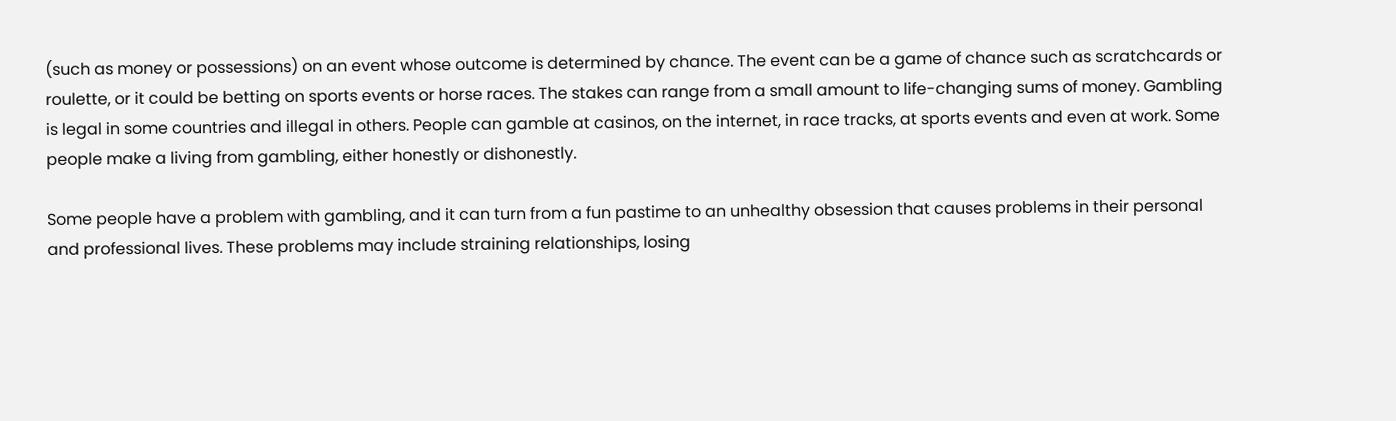(such as money or possessions) on an event whose outcome is determined by chance. The event can be a game of chance such as scratchcards or roulette, or it could be betting on sports events or horse races. The stakes can range from a small amount to life-changing sums of money. Gambling is legal in some countries and illegal in others. People can gamble at casinos, on the internet, in race tracks, at sports events and even at work. Some people make a living from gambling, either honestly or dishonestly.

Some people have a problem with gambling, and it can turn from a fun pastime to an unhealthy obsession that causes problems in their personal and professional lives. These problems may include straining relationships, losing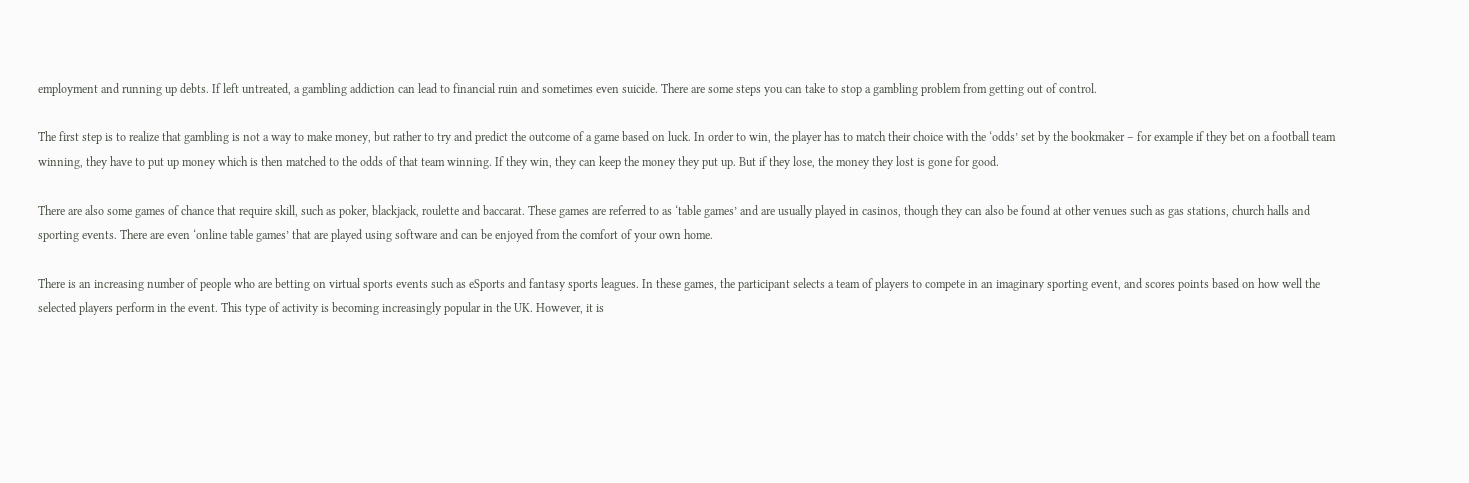employment and running up debts. If left untreated, a gambling addiction can lead to financial ruin and sometimes even suicide. There are some steps you can take to stop a gambling problem from getting out of control.

The first step is to realize that gambling is not a way to make money, but rather to try and predict the outcome of a game based on luck. In order to win, the player has to match their choice with the ‘odds’ set by the bookmaker – for example if they bet on a football team winning, they have to put up money which is then matched to the odds of that team winning. If they win, they can keep the money they put up. But if they lose, the money they lost is gone for good.

There are also some games of chance that require skill, such as poker, blackjack, roulette and baccarat. These games are referred to as ‘table games’ and are usually played in casinos, though they can also be found at other venues such as gas stations, church halls and sporting events. There are even ‘online table games’ that are played using software and can be enjoyed from the comfort of your own home.

There is an increasing number of people who are betting on virtual sports events such as eSports and fantasy sports leagues. In these games, the participant selects a team of players to compete in an imaginary sporting event, and scores points based on how well the selected players perform in the event. This type of activity is becoming increasingly popular in the UK. However, it is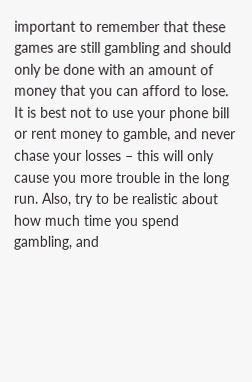important to remember that these games are still gambling and should only be done with an amount of money that you can afford to lose. It is best not to use your phone bill or rent money to gamble, and never chase your losses – this will only cause you more trouble in the long run. Also, try to be realistic about how much time you spend gambling, and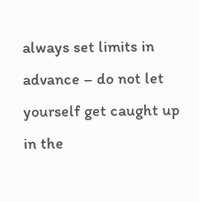always set limits in advance – do not let yourself get caught up in the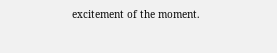excitement of the moment.